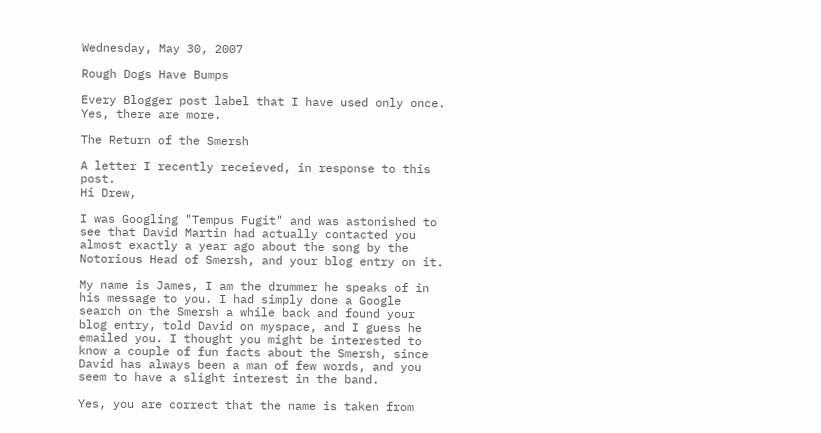Wednesday, May 30, 2007

Rough Dogs Have Bumps

Every Blogger post label that I have used only once.
Yes, there are more.

The Return of the Smersh

A letter I recently receieved, in response to this post.
Hi Drew,

I was Googling "Tempus Fugit" and was astonished to see that David Martin had actually contacted you almost exactly a year ago about the song by the Notorious Head of Smersh, and your blog entry on it.

My name is James, I am the drummer he speaks of in his message to you. I had simply done a Google search on the Smersh a while back and found your blog entry, told David on myspace, and I guess he emailed you. I thought you might be interested to know a couple of fun facts about the Smersh, since David has always been a man of few words, and you seem to have a slight interest in the band.

Yes, you are correct that the name is taken from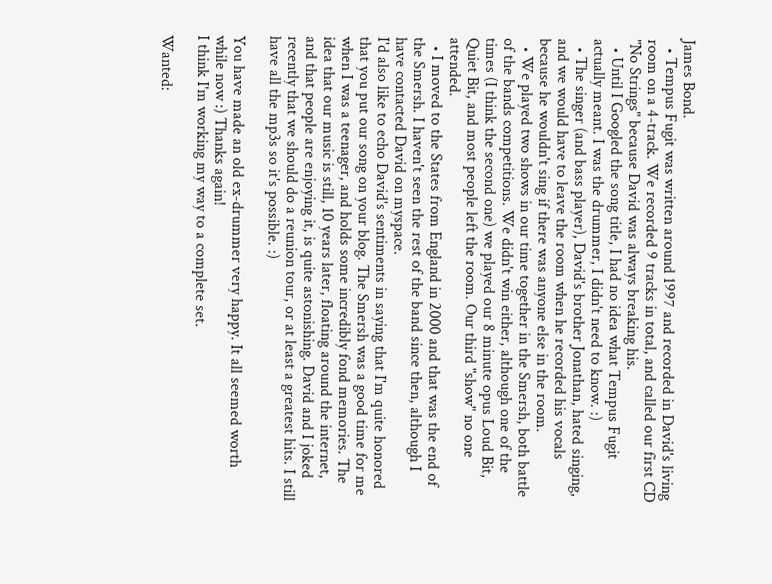James Bond.
  • Tempus Fugit was written around 1997 and recorded in David's living room on a 4-track. We recorded 9 tracks in total, and called our first CD "No Strings" because David was always breaking his.
  • Until I Googled the song title, I had no idea what Tempus Fugit actually meant. I was the drummer, I didn't need to know. :)
  • The singer (and bass player), David's brother Jonathan, hated singing, and we would have to leave the room when he recorded his vocals because he wouldn't sing if there was anyone else in the room.
  • We played two shows in our time together in the Smersh, both battle of the bands competitions. We didn't win either, although one of the times (I think the second one) we played our 8 minute opus Loud Bit, Quiet Bit, and most people left the room. Our third "show" no one attended.
  • I moved to the States from England in 2000 and that was the end of the Smersh. I haven't seen the rest of the band since then, although I have contacted David on myspace.
I'd also like to echo David's sentiments in saying that I'm quite honored that you put our song on your blog. The Smersh was a good time for me when I was a teenager, and holds some incredibly fond memories. The idea that our music is still, 10 years later, floating around the internet, and that people are enjoying it, is quite astonishing. David and I joked recently that we should do a reunion tour, or at least a greatest hits. I still have all the mp3s so it's possible. :)

You have made an old ex-drummer very happy. It all seemed worth while now :) Thanks again!
I think I'm working my way to a complete set.

Wanted: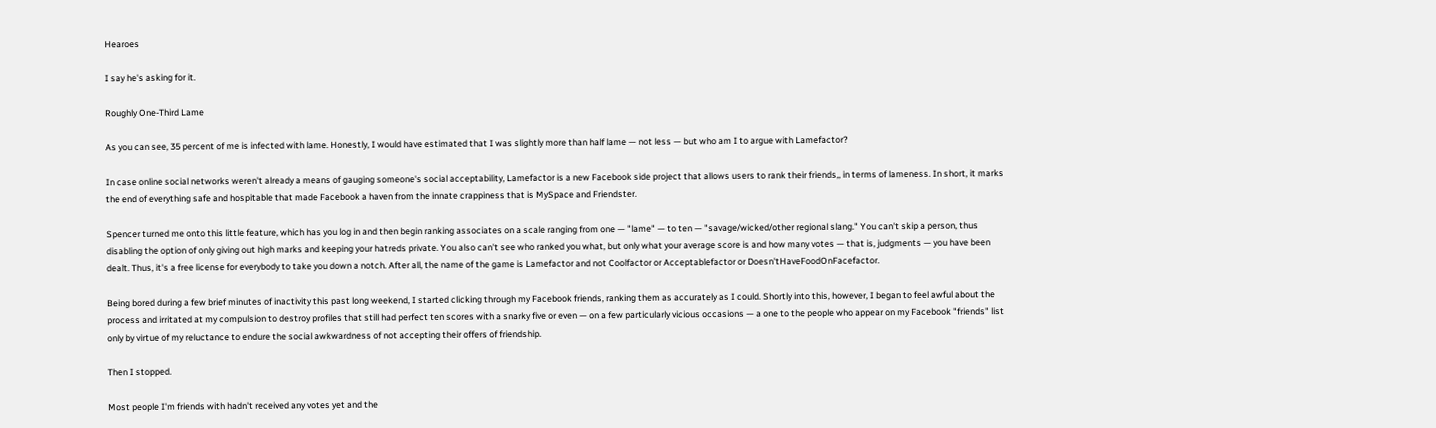Hearoes

I say he's asking for it.

Roughly One-Third Lame

As you can see, 35 percent of me is infected with lame. Honestly, I would have estimated that I was slightly more than half lame — not less — but who am I to argue with Lamefactor?

In case online social networks weren't already a means of gauging someone's social acceptability, Lamefactor is a new Facebook side project that allows users to rank their friends,, in terms of lameness. In short, it marks the end of everything safe and hospitable that made Facebook a haven from the innate crappiness that is MySpace and Friendster.

Spencer turned me onto this little feature, which has you log in and then begin ranking associates on a scale ranging from one — "lame" — to ten — "savage/wicked/other regional slang." You can't skip a person, thus disabling the option of only giving out high marks and keeping your hatreds private. You also can't see who ranked you what, but only what your average score is and how many votes — that is, judgments — you have been dealt. Thus, it's a free license for everybody to take you down a notch. After all, the name of the game is Lamefactor and not Coolfactor or Acceptablefactor or Doesn'tHaveFoodOnFacefactor.

Being bored during a few brief minutes of inactivity this past long weekend, I started clicking through my Facebook friends, ranking them as accurately as I could. Shortly into this, however, I began to feel awful about the process and irritated at my compulsion to destroy profiles that still had perfect ten scores with a snarky five or even — on a few particularly vicious occasions — a one to the people who appear on my Facebook "friends" list only by virtue of my reluctance to endure the social awkwardness of not accepting their offers of friendship.

Then I stopped.

Most people I'm friends with hadn't received any votes yet and the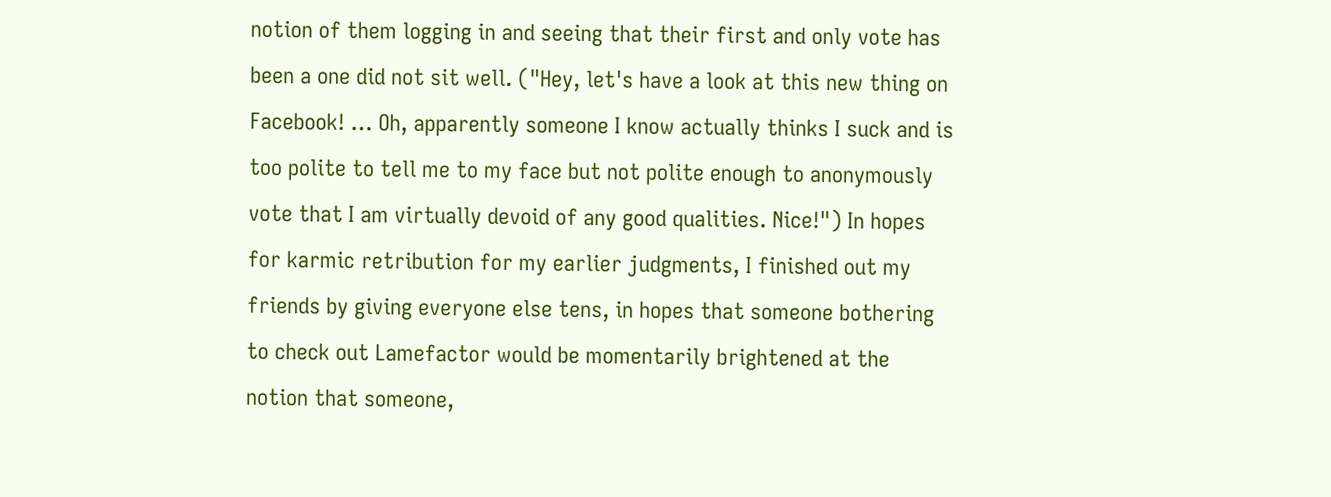notion of them logging in and seeing that their first and only vote has been a one did not sit well. ("Hey, let's have a look at this new thing on Facebook! … Oh, apparently someone I know actually thinks I suck and is too polite to tell me to my face but not polite enough to anonymously vote that I am virtually devoid of any good qualities. Nice!") In hopes for karmic retribution for my earlier judgments, I finished out my friends by giving everyone else tens, in hopes that someone bothering to check out Lamefactor would be momentarily brightened at the notion that someone,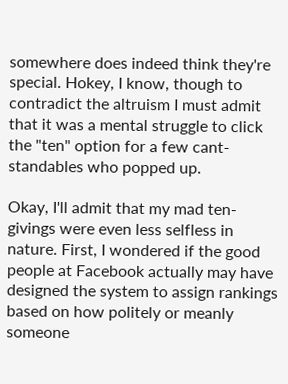somewhere does indeed think they're special. Hokey, I know, though to contradict the altruism I must admit that it was a mental struggle to click the "ten" option for a few cant-standables who popped up.

Okay, I'll admit that my mad ten-givings were even less selfless in nature. First, I wondered if the good people at Facebook actually may have designed the system to assign rankings based on how politely or meanly someone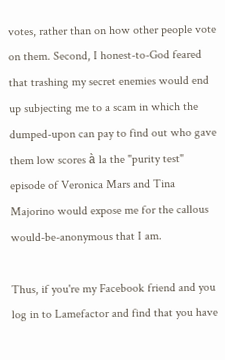votes, rather than on how other people vote on them. Second, I honest-to-God feared that trashing my secret enemies would end up subjecting me to a scam in which the dumped-upon can pay to find out who gave them low scores à la the "purity test" episode of Veronica Mars and Tina Majorino would expose me for the callous would-be-anonymous that I am.

Thus, if you're my Facebook friend and you log in to Lamefactor and find that you have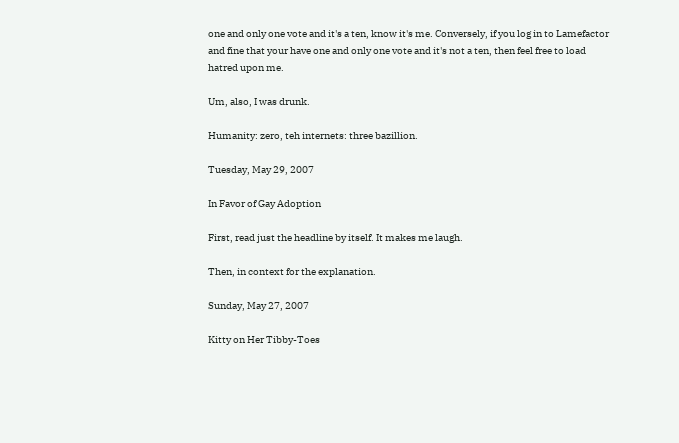one and only one vote and it's a ten, know it's me. Conversely, if you log in to Lamefactor and fine that your have one and only one vote and it's not a ten, then feel free to load hatred upon me.

Um, also, I was drunk.

Humanity: zero, teh internets: three bazillion.

Tuesday, May 29, 2007

In Favor of Gay Adoption

First, read just the headline by itself. It makes me laugh.

Then, in context for the explanation.

Sunday, May 27, 2007

Kitty on Her Tibby-Toes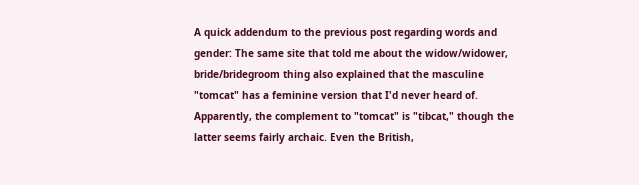A quick addendum to the previous post regarding words and gender: The same site that told me about the widow/widower, bride/bridegroom thing also explained that the masculine "tomcat" has a feminine version that I'd never heard of. Apparently, the complement to "tomcat" is "tibcat," though the latter seems fairly archaic. Even the British,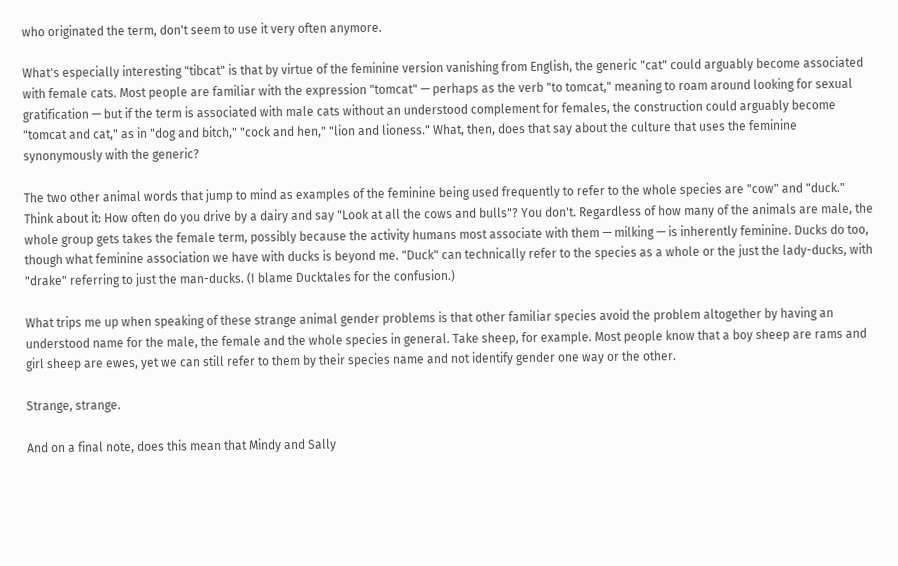who originated the term, don't seem to use it very often anymore.

What's especially interesting "tibcat" is that by virtue of the feminine version vanishing from English, the generic "cat" could arguably become associated with female cats. Most people are familiar with the expression "tomcat" — perhaps as the verb "to tomcat," meaning to roam around looking for sexual gratification — but if the term is associated with male cats without an understood complement for females, the construction could arguably become "tomcat and cat," as in "dog and bitch," "cock and hen," "lion and lioness." What, then, does that say about the culture that uses the feminine synonymously with the generic?

The two other animal words that jump to mind as examples of the feminine being used frequently to refer to the whole species are "cow" and "duck." Think about it: How often do you drive by a dairy and say "Look at all the cows and bulls"? You don't. Regardless of how many of the animals are male, the whole group gets takes the female term, possibly because the activity humans most associate with them — milking — is inherently feminine. Ducks do too, though what feminine association we have with ducks is beyond me. "Duck" can technically refer to the species as a whole or the just the lady-ducks, with "drake" referring to just the man-ducks. (I blame Ducktales for the confusion.)

What trips me up when speaking of these strange animal gender problems is that other familiar species avoid the problem altogether by having an understood name for the male, the female and the whole species in general. Take sheep, for example. Most people know that a boy sheep are rams and girl sheep are ewes, yet we can still refer to them by their species name and not identify gender one way or the other.

Strange, strange.

And on a final note, does this mean that Mindy and Sally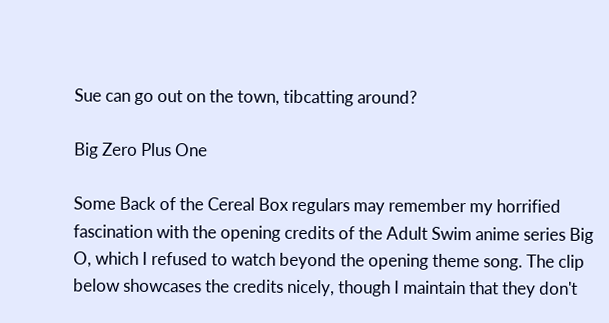Sue can go out on the town, tibcatting around?

Big Zero Plus One

Some Back of the Cereal Box regulars may remember my horrified fascination with the opening credits of the Adult Swim anime series Big O, which I refused to watch beyond the opening theme song. The clip below showcases the credits nicely, though I maintain that they don't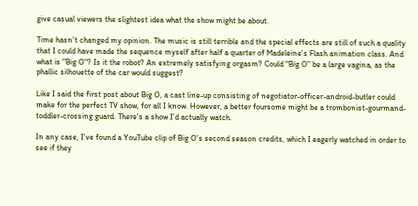give casual viewers the slightest idea what the show might be about.

Time hasn't changed my opinion. The music is still terrible and the special effects are still of such a quality that I could have made the sequence myself after half a quarter of Madeleine's Flash animation class. And what is "Big O"? Is it the robot? An extremely satisfying orgasm? Could "Big O" be a large vagina, as the phallic silhouette of the car would suggest?

Like I said the first post about Big O, a cast line-up consisting of negotiator-officer-android-butler could make for the perfect TV show, for all I know. However, a better foursome might be a trombonist-gourmand-toddler-crossing guard. There's a show I'd actually watch.

In any case, I've found a YouTube clip of Big O's second season credits, which I eagerly watched in order to see if they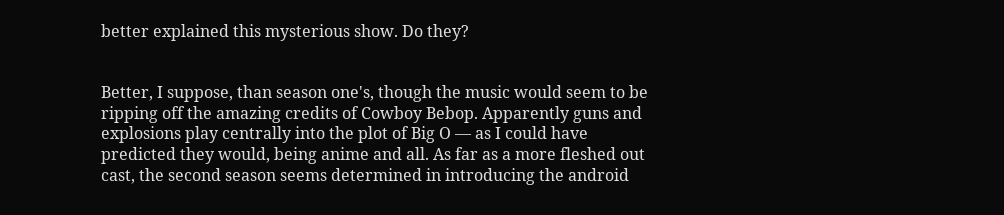better explained this mysterious show. Do they?


Better, I suppose, than season one's, though the music would seem to be ripping off the amazing credits of Cowboy Bebop. Apparently guns and explosions play centrally into the plot of Big O — as I could have predicted they would, being anime and all. As far as a more fleshed out cast, the second season seems determined in introducing the android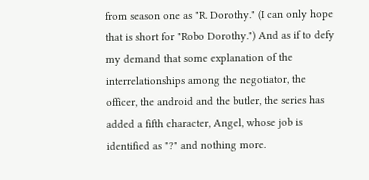from season one as "R. Dorothy." (I can only hope that is short for "Robo Dorothy.") And as if to defy my demand that some explanation of the interrelationships among the negotiator, the officer, the android and the butler, the series has added a fifth character, Angel, whose job is identified as "?" and nothing more.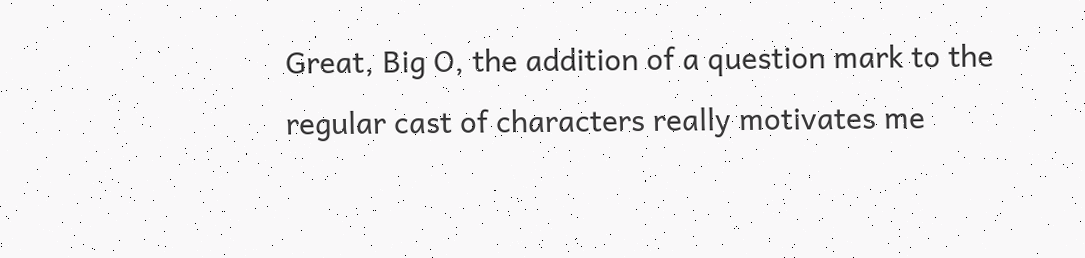Great, Big O, the addition of a question mark to the regular cast of characters really motivates me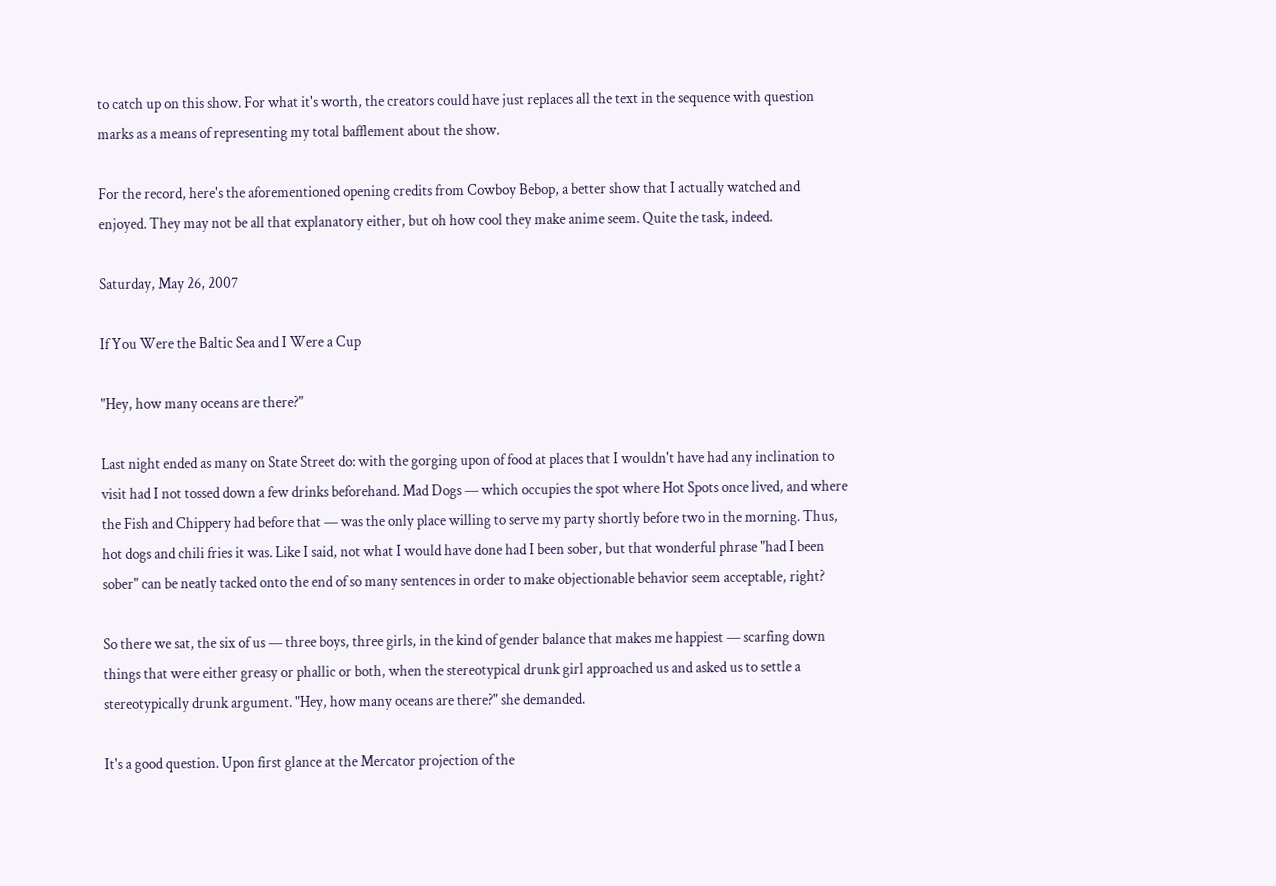to catch up on this show. For what it's worth, the creators could have just replaces all the text in the sequence with question marks as a means of representing my total bafflement about the show.

For the record, here's the aforementioned opening credits from Cowboy Bebop, a better show that I actually watched and enjoyed. They may not be all that explanatory either, but oh how cool they make anime seem. Quite the task, indeed.

Saturday, May 26, 2007

If You Were the Baltic Sea and I Were a Cup

"Hey, how many oceans are there?"

Last night ended as many on State Street do: with the gorging upon of food at places that I wouldn't have had any inclination to visit had I not tossed down a few drinks beforehand. Mad Dogs — which occupies the spot where Hot Spots once lived, and where the Fish and Chippery had before that — was the only place willing to serve my party shortly before two in the morning. Thus, hot dogs and chili fries it was. Like I said, not what I would have done had I been sober, but that wonderful phrase "had I been sober" can be neatly tacked onto the end of so many sentences in order to make objectionable behavior seem acceptable, right?

So there we sat, the six of us — three boys, three girls, in the kind of gender balance that makes me happiest — scarfing down things that were either greasy or phallic or both, when the stereotypical drunk girl approached us and asked us to settle a stereotypically drunk argument. "Hey, how many oceans are there?" she demanded.

It's a good question. Upon first glance at the Mercator projection of the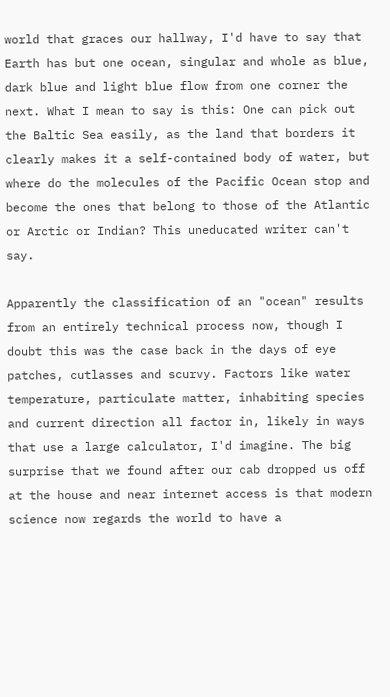world that graces our hallway, I'd have to say that Earth has but one ocean, singular and whole as blue, dark blue and light blue flow from one corner the next. What I mean to say is this: One can pick out the Baltic Sea easily, as the land that borders it clearly makes it a self-contained body of water, but where do the molecules of the Pacific Ocean stop and become the ones that belong to those of the Atlantic or Arctic or Indian? This uneducated writer can't say.

Apparently the classification of an "ocean" results from an entirely technical process now, though I doubt this was the case back in the days of eye patches, cutlasses and scurvy. Factors like water temperature, particulate matter, inhabiting species and current direction all factor in, likely in ways that use a large calculator, I'd imagine. The big surprise that we found after our cab dropped us off at the house and near internet access is that modern science now regards the world to have a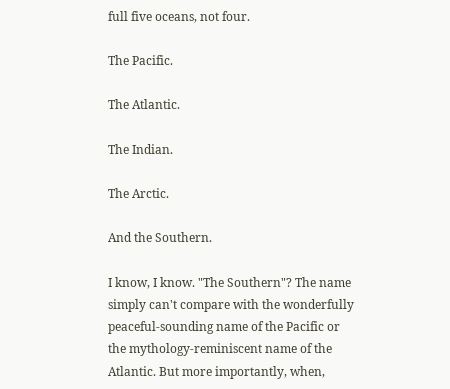full five oceans, not four.

The Pacific.

The Atlantic.

The Indian.

The Arctic.

And the Southern.

I know, I know. "The Southern"? The name simply can't compare with the wonderfully peaceful-sounding name of the Pacific or the mythology-reminiscent name of the Atlantic. But more importantly, when,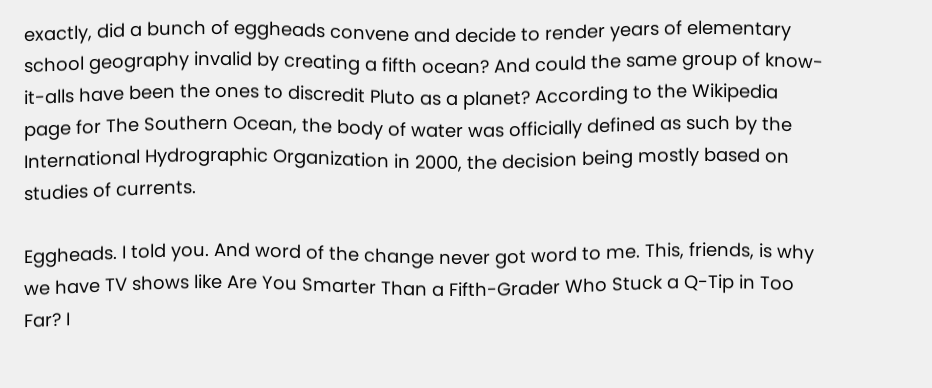exactly, did a bunch of eggheads convene and decide to render years of elementary school geography invalid by creating a fifth ocean? And could the same group of know-it-alls have been the ones to discredit Pluto as a planet? According to the Wikipedia page for The Southern Ocean, the body of water was officially defined as such by the International Hydrographic Organization in 2000, the decision being mostly based on studies of currents.

Eggheads. I told you. And word of the change never got word to me. This, friends, is why we have TV shows like Are You Smarter Than a Fifth-Grader Who Stuck a Q-Tip in Too Far? I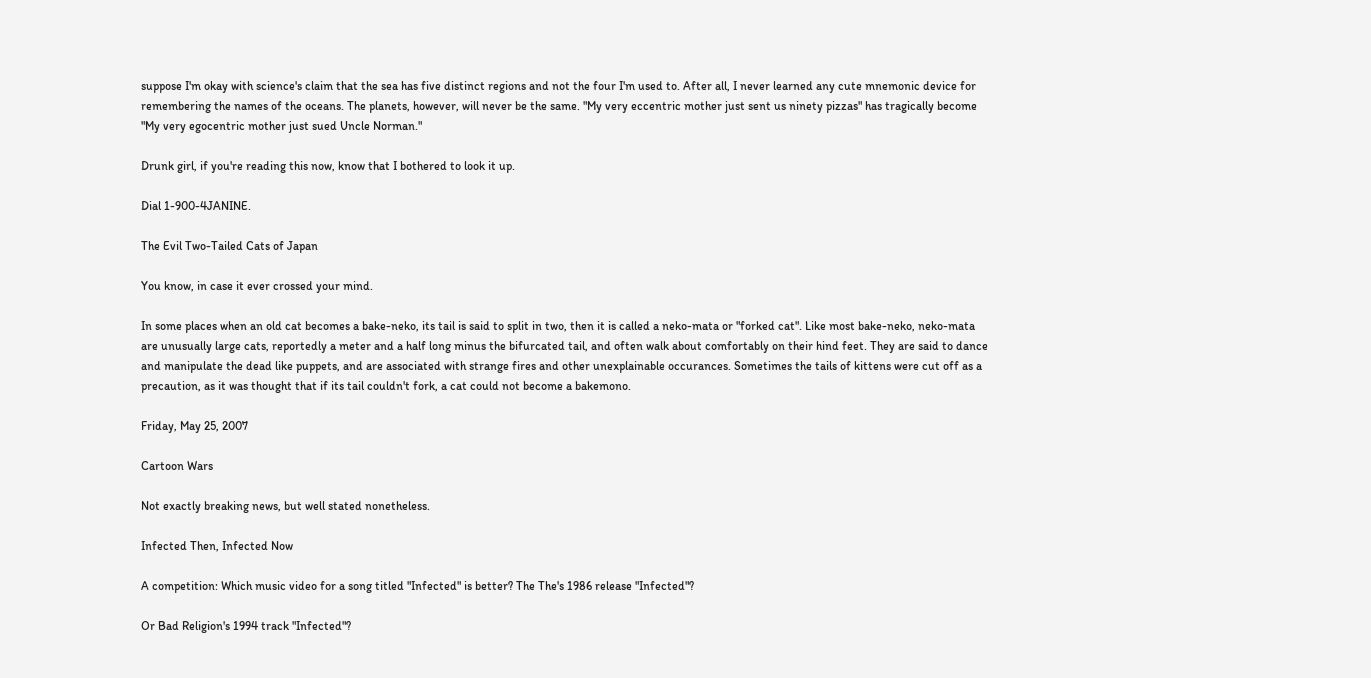suppose I'm okay with science's claim that the sea has five distinct regions and not the four I'm used to. After all, I never learned any cute mnemonic device for remembering the names of the oceans. The planets, however, will never be the same. "My very eccentric mother just sent us ninety pizzas" has tragically become "My very egocentric mother just sued Uncle Norman."

Drunk girl, if you're reading this now, know that I bothered to look it up.

Dial 1-900-4JANINE.

The Evil Two-Tailed Cats of Japan

You know, in case it ever crossed your mind.

In some places when an old cat becomes a bake-neko, its tail is said to split in two, then it is called a neko-mata or "forked cat". Like most bake-neko, neko-mata are unusually large cats, reportedly a meter and a half long minus the bifurcated tail, and often walk about comfortably on their hind feet. They are said to dance and manipulate the dead like puppets, and are associated with strange fires and other unexplainable occurances. Sometimes the tails of kittens were cut off as a precaution, as it was thought that if its tail couldn't fork, a cat could not become a bakemono.

Friday, May 25, 2007

Cartoon Wars

Not exactly breaking news, but well stated nonetheless.

Infected Then, Infected Now

A competition: Which music video for a song titled "Infected" is better? The The's 1986 release "Infected"?

Or Bad Religion's 1994 track "Infected"?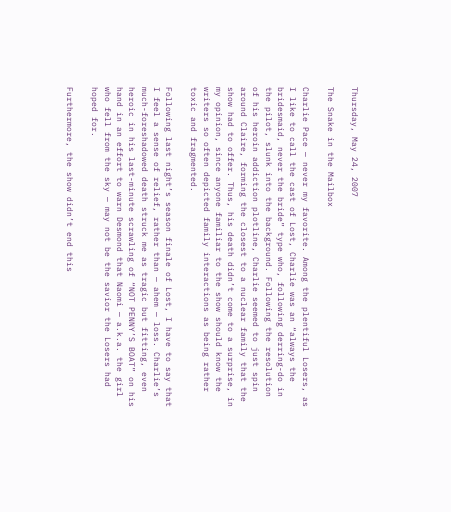Thursday, May 24, 2007

The Snake in the Mailbox

Charlie Pace — never my favorite. Among the plentiful Losers, as I like to call the cast of Lost, Charlie was an “always the bridesmaid, never the bride” type who, following derring-do in the pilot, slunk into the background. Following the resolution of his heroin addiction plotline, Charlie seemed to just spin around Claire, forming the closest to a nuclear family that the show had to offer. Thus, his death didn’t come to a surprise, in my opinion, since anyone familiar to the show should know the writers so often depicted family interactions as being rather toxic and fragmented.

Following last night’s season finale of Lost, I have to say that I feel a sense of relief, rather than — ahem — loss. Charlie’s much-foreshadowed death struck me as tragic but fitting, even heroic in his last-minute scrawling of “NOT PENNY’S BOAT” on his hand in an effort to warn Desmond that Naomi — a.k.a. the girl who fell from the sky — may not be the savior the Losers had hoped for.

Furthermore, the show didn’t end this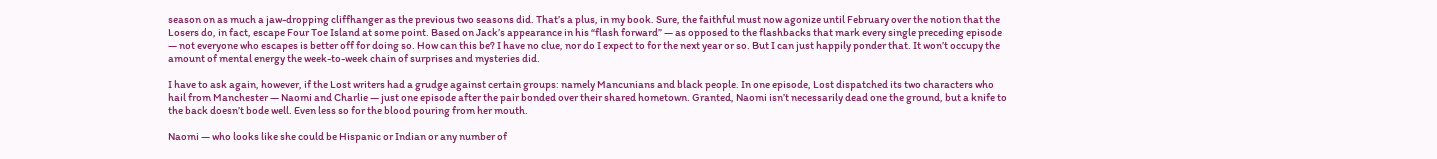season on as much a jaw-dropping cliffhanger as the previous two seasons did. That’s a plus, in my book. Sure, the faithful must now agonize until February over the notion that the Losers do, in fact, escape Four Toe Island at some point. Based on Jack’s appearance in his “flash forward” — as opposed to the flashbacks that mark every single preceding episode — not everyone who escapes is better off for doing so. How can this be? I have no clue, nor do I expect to for the next year or so. But I can just happily ponder that. It won’t occupy the amount of mental energy the week-to-week chain of surprises and mysteries did.

I have to ask again, however, if the Lost writers had a grudge against certain groups: namely Mancunians and black people. In one episode, Lost dispatched its two characters who hail from Manchester — Naomi and Charlie — just one episode after the pair bonded over their shared hometown. Granted, Naomi isn’t necessarily dead one the ground, but a knife to the back doesn’t bode well. Even less so for the blood pouring from her mouth.

Naomi — who looks like she could be Hispanic or Indian or any number of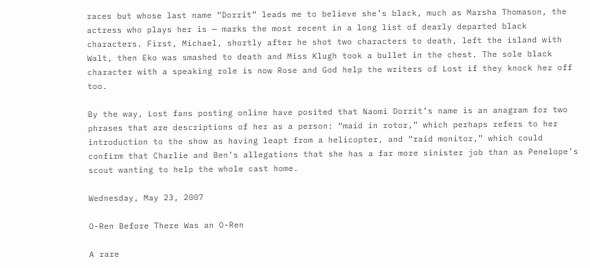races but whose last name “Dorrit” leads me to believe she’s black, much as Marsha Thomason, the actress who plays her is — marks the most recent in a long list of dearly departed black characters. First, Michael, shortly after he shot two characters to death, left the island with Walt, then Eko was smashed to death and Miss Klugh took a bullet in the chest. The sole black character with a speaking role is now Rose and God help the writers of Lost if they knock her off too.

By the way, Lost fans posting online have posited that Naomi Dorrit’s name is an anagram for two phrases that are descriptions of her as a person: “maid in rotor,” which perhaps refers to her introduction to the show as having leapt from a helicopter, and “raid monitor,” which could confirm that Charlie and Ben’s allegations that she has a far more sinister job than as Penelope’s scout wanting to help the whole cast home.

Wednesday, May 23, 2007

O-Ren Before There Was an O-Ren

A rare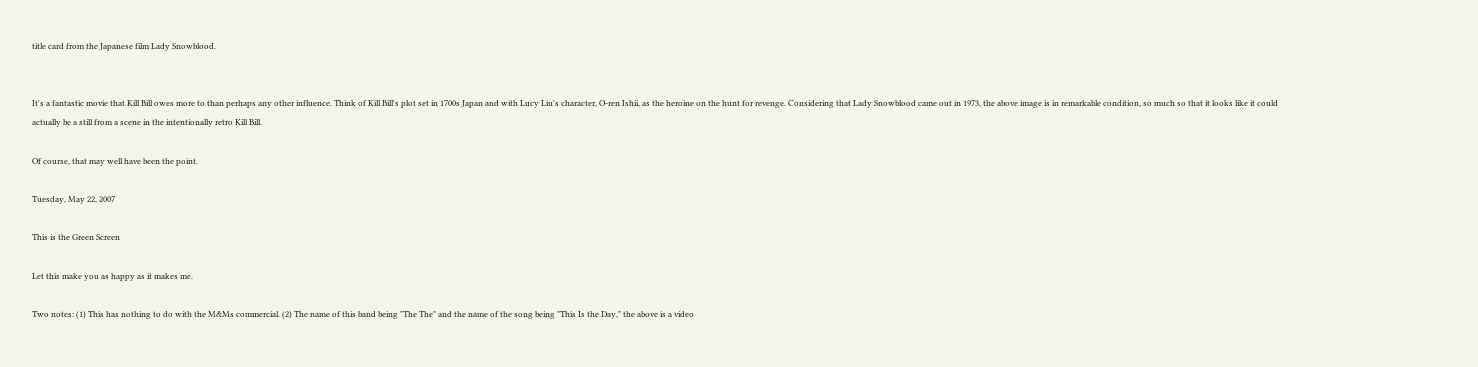title card from the Japanese film Lady Snowblood.


It's a fantastic movie that Kill Bill owes more to than perhaps any other influence. Think of Kill Bill's plot set in 1700s Japan and with Lucy Liu's character, O-ren Ishii, as the heroine on the hunt for revenge. Considering that Lady Snowblood came out in 1973, the above image is in remarkable condition, so much so that it looks like it could actually be a still from a scene in the intentionally retro Kill Bill.

Of course, that may well have been the point.

Tuesday, May 22, 2007

This is the Green Screen

Let this make you as happy as it makes me.

Two notes: (1) This has nothing to do with the M&Ms commercial. (2) The name of this band being "The The" and the name of the song being "This Is the Day," the above is a video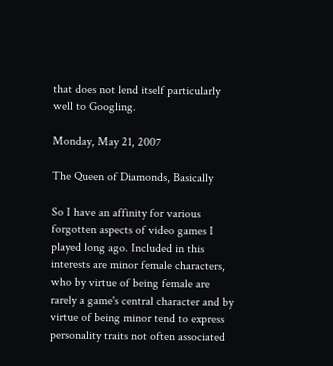that does not lend itself particularly well to Googling.

Monday, May 21, 2007

The Queen of Diamonds, Basically

So I have an affinity for various forgotten aspects of video games I played long ago. Included in this interests are minor female characters, who by virtue of being female are rarely a game's central character and by virtue of being minor tend to express personality traits not often associated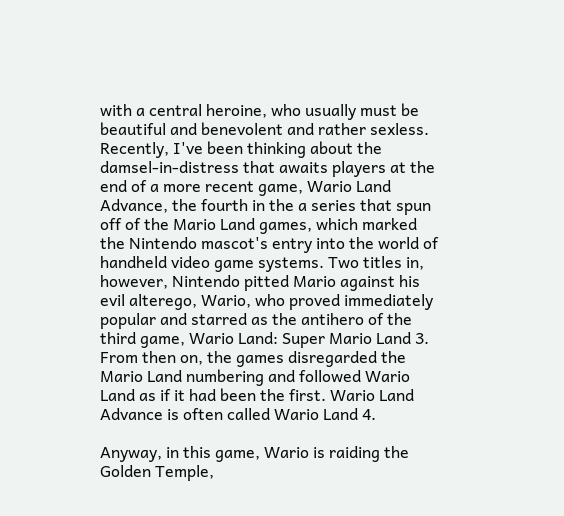with a central heroine, who usually must be beautiful and benevolent and rather sexless. Recently, I've been thinking about the damsel-in-distress that awaits players at the end of a more recent game, Wario Land Advance, the fourth in the a series that spun off of the Mario Land games, which marked the Nintendo mascot's entry into the world of handheld video game systems. Two titles in, however, Nintendo pitted Mario against his evil alterego, Wario, who proved immediately popular and starred as the antihero of the third game, Wario Land: Super Mario Land 3. From then on, the games disregarded the Mario Land numbering and followed Wario Land as if it had been the first. Wario Land Advance is often called Wario Land 4.

Anyway, in this game, Wario is raiding the Golden Temple,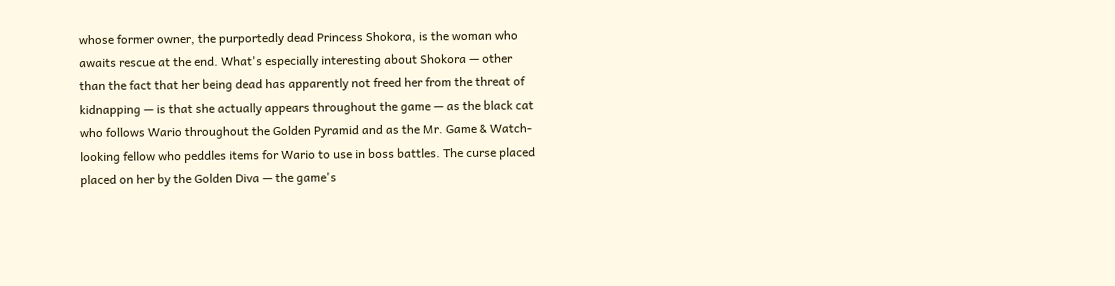whose former owner, the purportedly dead Princess Shokora, is the woman who awaits rescue at the end. What's especially interesting about Shokora — other than the fact that her being dead has apparently not freed her from the threat of kidnapping — is that she actually appears throughout the game — as the black cat who follows Wario throughout the Golden Pyramid and as the Mr. Game & Watch-looking fellow who peddles items for Wario to use in boss battles. The curse placed placed on her by the Golden Diva — the game's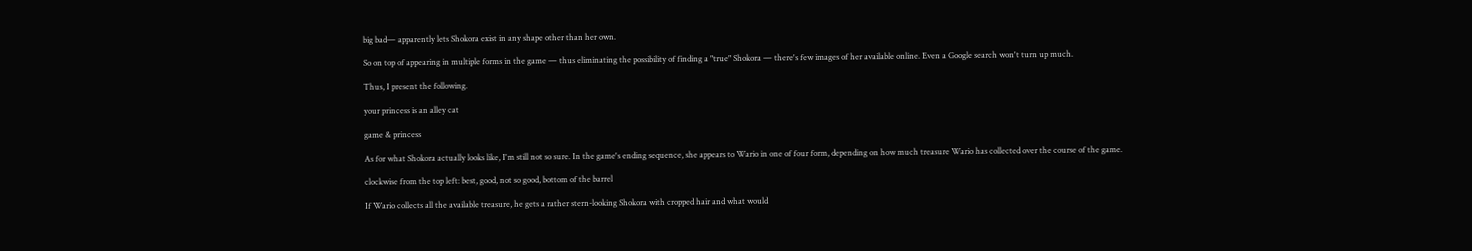big bad— apparently lets Shokora exist in any shape other than her own.

So on top of appearing in multiple forms in the game — thus eliminating the possibility of finding a "true" Shokora — there's few images of her available online. Even a Google search won't turn up much.

Thus, I present the following.

your princess is an alley cat

game & princess

As for what Shokora actually looks like, I'm still not so sure. In the game's ending sequence, she appears to Wario in one of four form, depending on how much treasure Wario has collected over the course of the game.

clockwise from the top left: best, good, not so good, bottom of the barrel

If Wario collects all the available treasure, he gets a rather stern-looking Shokora with cropped hair and what would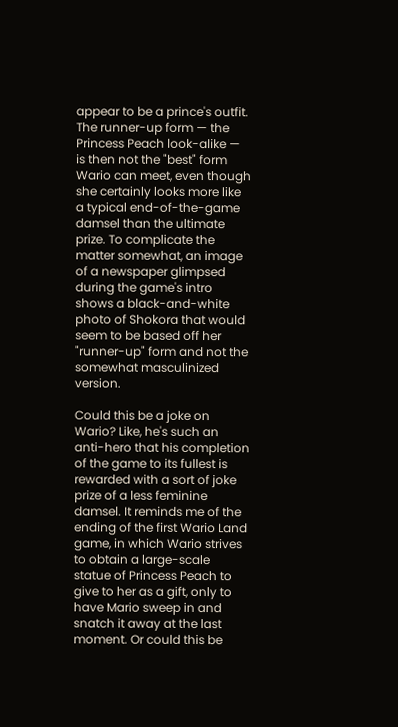appear to be a prince's outfit. The runner-up form — the Princess Peach look-alike — is then not the "best" form Wario can meet, even though she certainly looks more like a typical end-of-the-game damsel than the ultimate prize. To complicate the matter somewhat, an image of a newspaper glimpsed during the game's intro shows a black-and-white photo of Shokora that would seem to be based off her "runner-up" form and not the somewhat masculinized version.

Could this be a joke on Wario? Like, he's such an anti-hero that his completion of the game to its fullest is rewarded with a sort of joke prize of a less feminine damsel. It reminds me of the ending of the first Wario Land game, in which Wario strives to obtain a large-scale statue of Princess Peach to give to her as a gift, only to have Mario sweep in and snatch it away at the last moment. Or could this be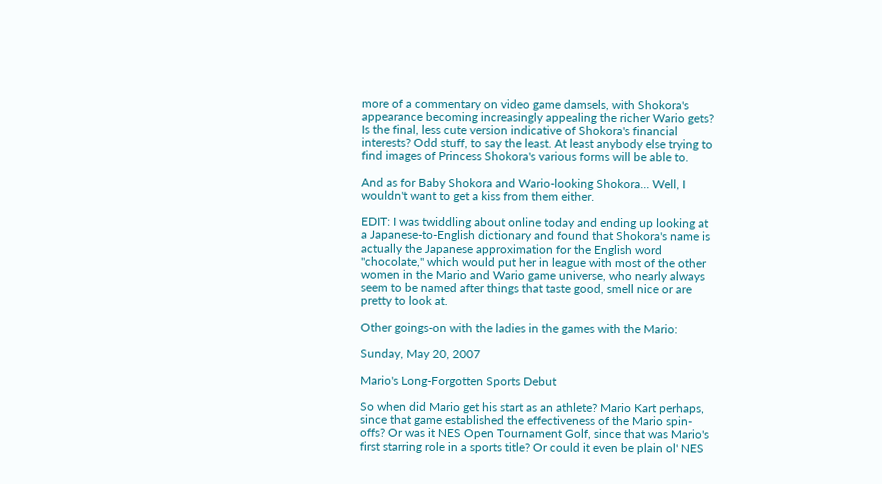more of a commentary on video game damsels, with Shokora's appearance becoming increasingly appealing the richer Wario gets? Is the final, less cute version indicative of Shokora's financial interests? Odd stuff, to say the least. At least anybody else trying to find images of Princess Shokora's various forms will be able to.

And as for Baby Shokora and Wario-looking Shokora... Well, I wouldn't want to get a kiss from them either.

EDIT: I was twiddling about online today and ending up looking at a Japanese-to-English dictionary and found that Shokora's name is actually the Japanese approximation for the English word "chocolate," which would put her in league with most of the other women in the Mario and Wario game universe, who nearly always seem to be named after things that taste good, smell nice or are pretty to look at.

Other goings-on with the ladies in the games with the Mario:

Sunday, May 20, 2007

Mario's Long-Forgotten Sports Debut

So when did Mario get his start as an athlete? Mario Kart perhaps, since that game established the effectiveness of the Mario spin-offs? Or was it NES Open Tournament Golf, since that was Mario's first starring role in a sports title? Or could it even be plain ol' NES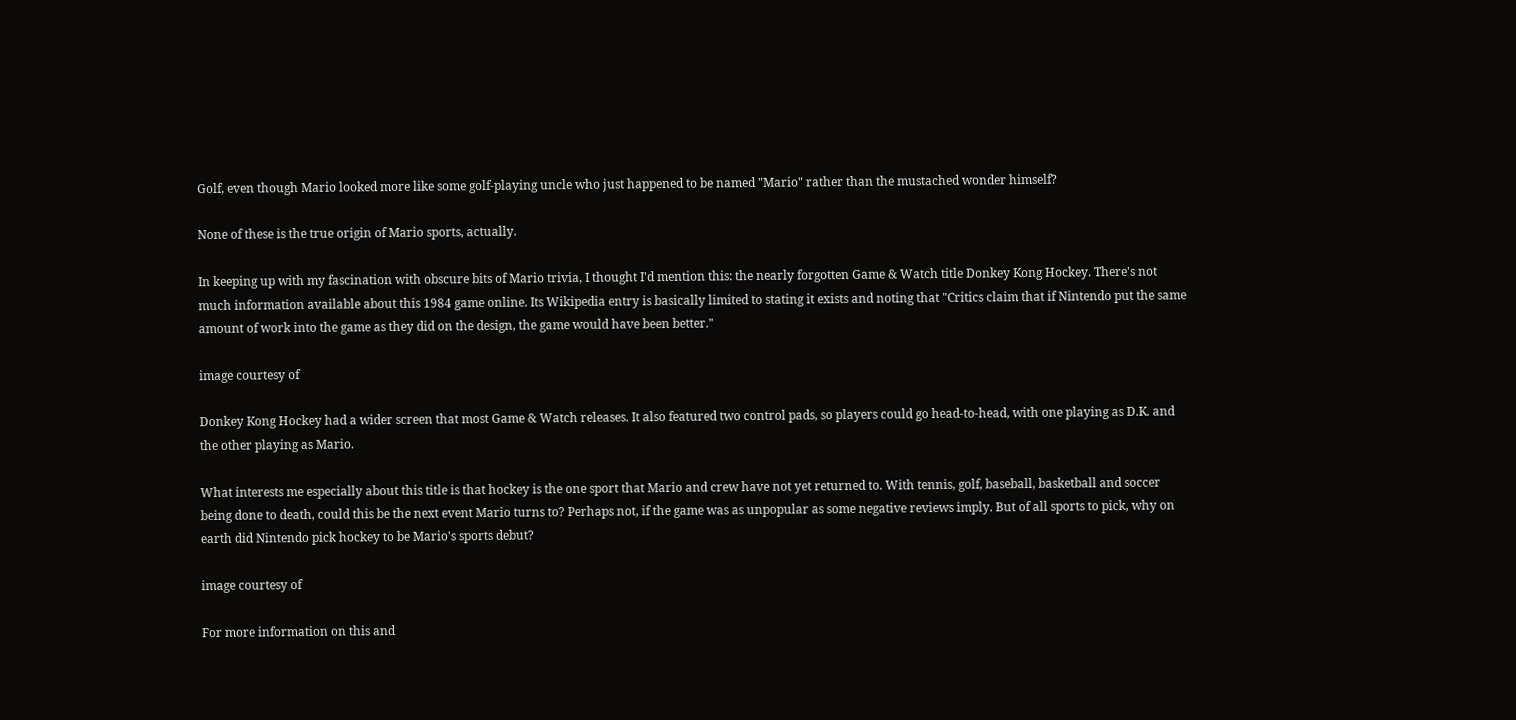Golf, even though Mario looked more like some golf-playing uncle who just happened to be named "Mario" rather than the mustached wonder himself?

None of these is the true origin of Mario sports, actually.

In keeping up with my fascination with obscure bits of Mario trivia, I thought I'd mention this: the nearly forgotten Game & Watch title Donkey Kong Hockey. There's not much information available about this 1984 game online. Its Wikipedia entry is basically limited to stating it exists and noting that "Critics claim that if Nintendo put the same amount of work into the game as they did on the design, the game would have been better."

image courtesy of

Donkey Kong Hockey had a wider screen that most Game & Watch releases. It also featured two control pads, so players could go head-to-head, with one playing as D.K. and the other playing as Mario.

What interests me especially about this title is that hockey is the one sport that Mario and crew have not yet returned to. With tennis, golf, baseball, basketball and soccer being done to death, could this be the next event Mario turns to? Perhaps not, if the game was as unpopular as some negative reviews imply. But of all sports to pick, why on earth did Nintendo pick hockey to be Mario's sports debut?

image courtesy of

For more information on this and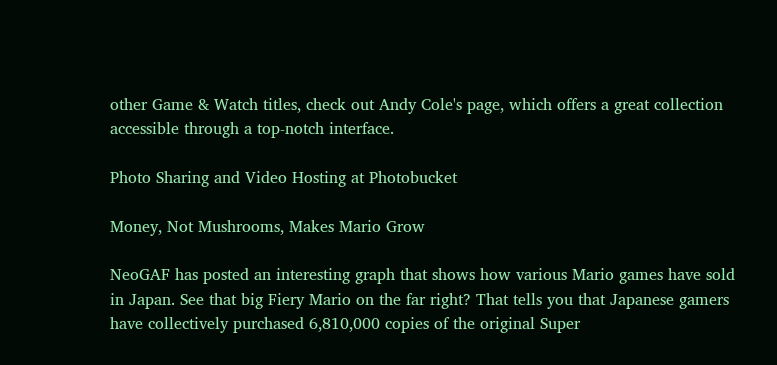other Game & Watch titles, check out Andy Cole's page, which offers a great collection accessible through a top-notch interface.

Photo Sharing and Video Hosting at Photobucket

Money, Not Mushrooms, Makes Mario Grow

NeoGAF has posted an interesting graph that shows how various Mario games have sold in Japan. See that big Fiery Mario on the far right? That tells you that Japanese gamers have collectively purchased 6,810,000 copies of the original Super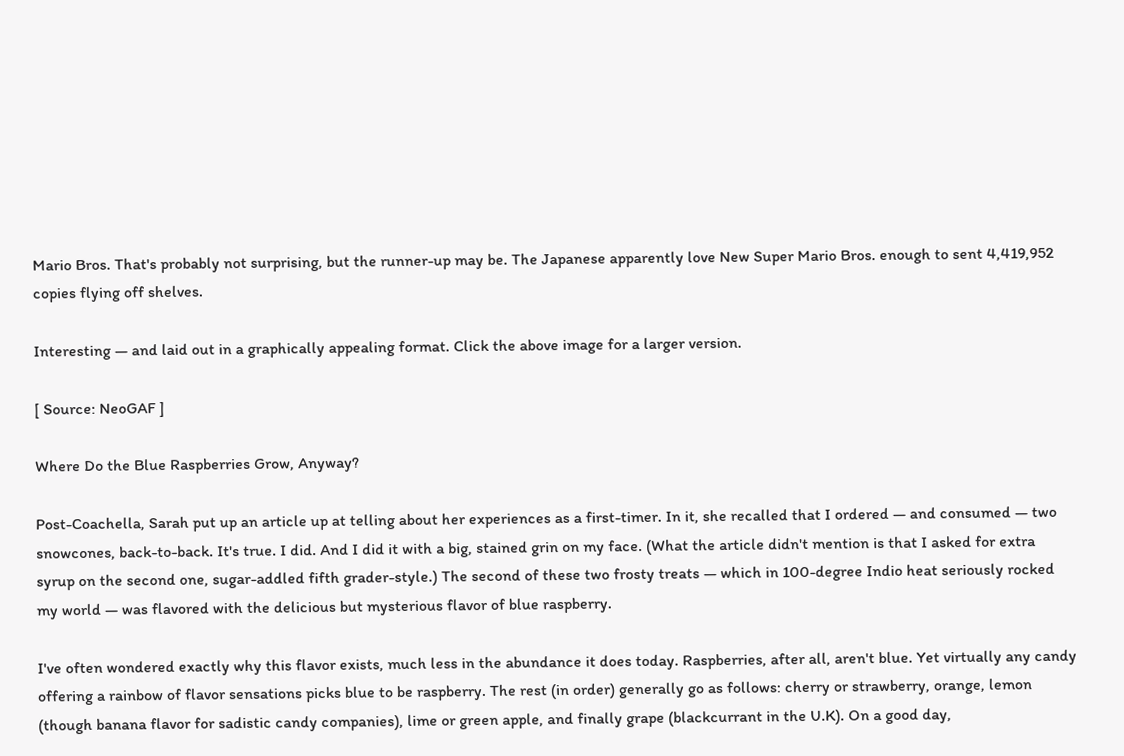Mario Bros. That's probably not surprising, but the runner-up may be. The Japanese apparently love New Super Mario Bros. enough to sent 4,419,952 copies flying off shelves.

Interesting — and laid out in a graphically appealing format. Click the above image for a larger version.

[ Source: NeoGAF ]

Where Do the Blue Raspberries Grow, Anyway?

Post-Coachella, Sarah put up an article up at telling about her experiences as a first-timer. In it, she recalled that I ordered — and consumed — two snowcones, back-to-back. It's true. I did. And I did it with a big, stained grin on my face. (What the article didn't mention is that I asked for extra syrup on the second one, sugar-addled fifth grader-style.) The second of these two frosty treats — which in 100-degree Indio heat seriously rocked my world — was flavored with the delicious but mysterious flavor of blue raspberry.

I've often wondered exactly why this flavor exists, much less in the abundance it does today. Raspberries, after all, aren't blue. Yet virtually any candy offering a rainbow of flavor sensations picks blue to be raspberry. The rest (in order) generally go as follows: cherry or strawberry, orange, lemon (though banana flavor for sadistic candy companies), lime or green apple, and finally grape (blackcurrant in the U.K). On a good day,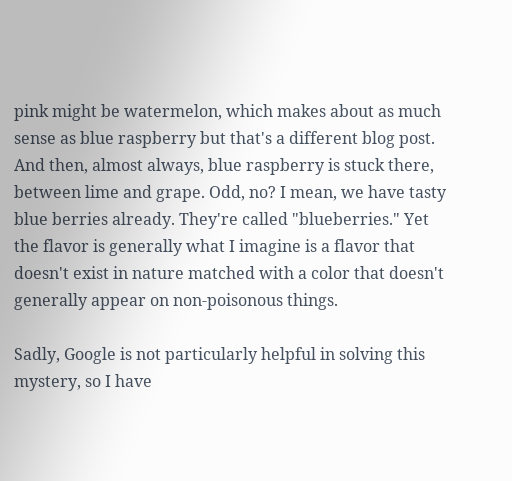pink might be watermelon, which makes about as much sense as blue raspberry but that's a different blog post. And then, almost always, blue raspberry is stuck there, between lime and grape. Odd, no? I mean, we have tasty blue berries already. They're called "blueberries." Yet the flavor is generally what I imagine is a flavor that doesn't exist in nature matched with a color that doesn't generally appear on non-poisonous things.

Sadly, Google is not particularly helpful in solving this mystery, so I have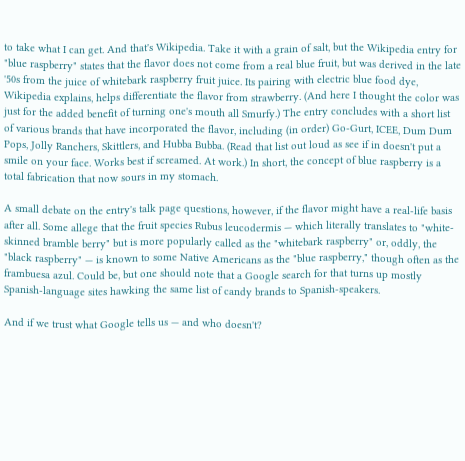to take what I can get. And that's Wikipedia. Take it with a grain of salt, but the Wikipedia entry for "blue raspberry" states that the flavor does not come from a real blue fruit, but was derived in the late '50s from the juice of whitebark raspberry fruit juice. Its pairing with electric blue food dye, Wikipedia explains, helps differentiate the flavor from strawberry. (And here I thought the color was just for the added benefit of turning one's mouth all Smurfy.) The entry concludes with a short list of various brands that have incorporated the flavor, including (in order) Go-Gurt, ICEE, Dum Dum Pops, Jolly Ranchers, Skittlers, and Hubba Bubba. (Read that list out loud as see if in doesn't put a smile on your face. Works best if screamed. At work.) In short, the concept of blue raspberry is a total fabrication that now sours in my stomach.

A small debate on the entry's talk page questions, however, if the flavor might have a real-life basis after all. Some allege that the fruit species Rubus leucodermis — which literally translates to "white-skinned bramble berry" but is more popularly called as the "whitebark raspberry" or, oddly, the "black raspberry" — is known to some Native Americans as the "blue raspberry," though often as the frambuesa azul. Could be, but one should note that a Google search for that turns up mostly Spanish-language sites hawking the same list of candy brands to Spanish-speakers.

And if we trust what Google tells us — and who doesn't?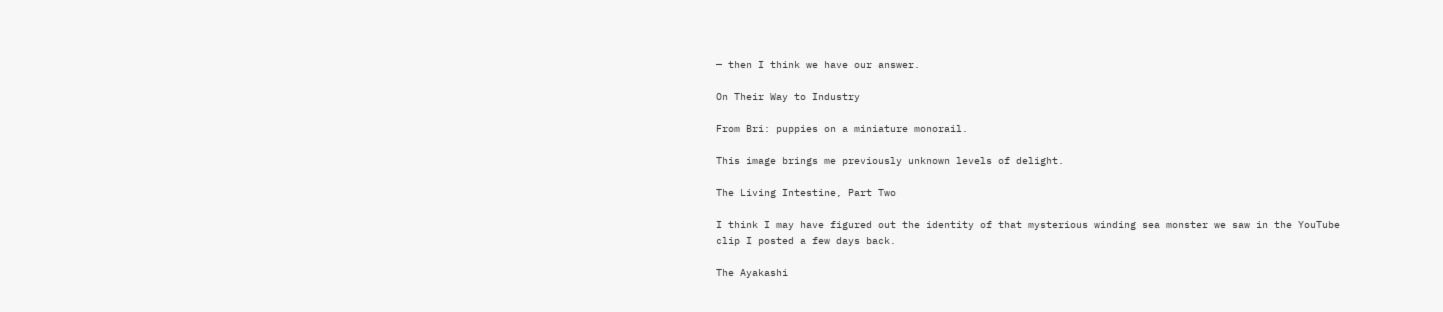— then I think we have our answer.

On Their Way to Industry

From Bri: puppies on a miniature monorail.

This image brings me previously unknown levels of delight.

The Living Intestine, Part Two

I think I may have figured out the identity of that mysterious winding sea monster we saw in the YouTube clip I posted a few days back.

The Ayakashi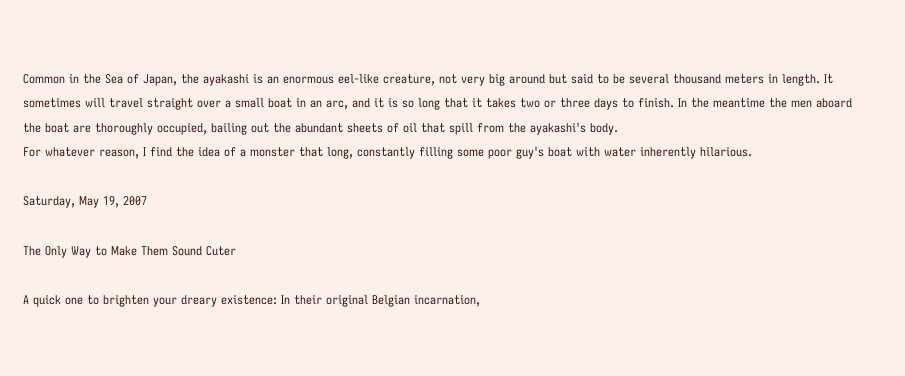Common in the Sea of Japan, the ayakashi is an enormous eel-like creature, not very big around but said to be several thousand meters in length. It sometimes will travel straight over a small boat in an arc, and it is so long that it takes two or three days to finish. In the meantime the men aboard the boat are thoroughly occupied, bailing out the abundant sheets of oil that spill from the ayakashi's body.
For whatever reason, I find the idea of a monster that long, constantly filling some poor guy's boat with water inherently hilarious.

Saturday, May 19, 2007

The Only Way to Make Them Sound Cuter

A quick one to brighten your dreary existence: In their original Belgian incarnation,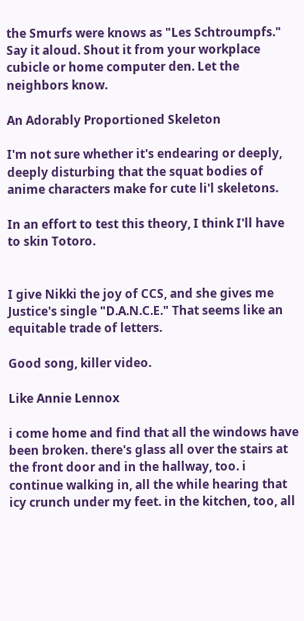the Smurfs were knows as "Les Schtroumpfs." Say it aloud. Shout it from your workplace cubicle or home computer den. Let the neighbors know.

An Adorably Proportioned Skeleton

I'm not sure whether it's endearing or deeply, deeply disturbing that the squat bodies of anime characters make for cute li'l skeletons.

In an effort to test this theory, I think I'll have to skin Totoro.


I give Nikki the joy of CCS, and she gives me Justice's single "D.A.N.C.E." That seems like an equitable trade of letters.

Good song, killer video.

Like Annie Lennox

i come home and find that all the windows have been broken. there's glass all over the stairs at the front door and in the hallway, too. i continue walking in, all the while hearing that icy crunch under my feet. in the kitchen, too, all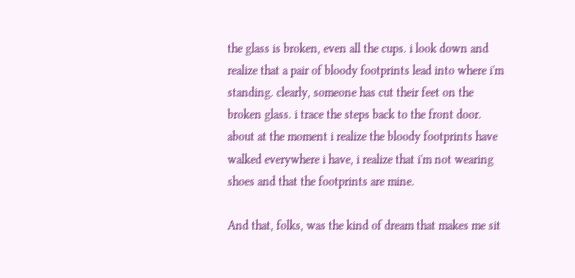the glass is broken, even all the cups. i look down and realize that a pair of bloody footprints lead into where i'm standing. clearly, someone has cut their feet on the broken glass. i trace the steps back to the front door. about at the moment i realize the bloody footprints have walked everywhere i have, i realize that i'm not wearing shoes and that the footprints are mine.

And that, folks, was the kind of dream that makes me sit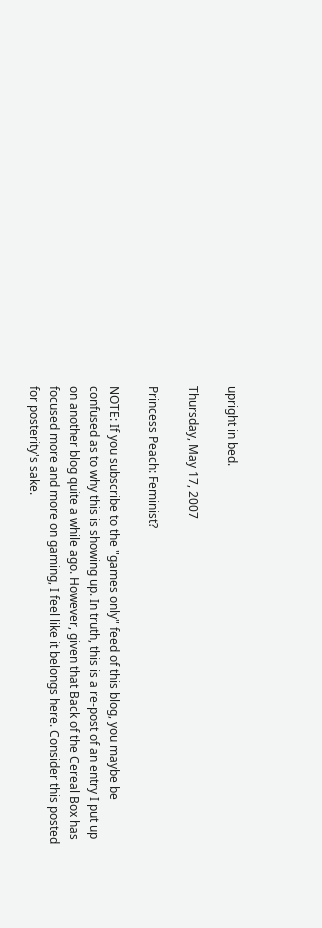upright in bed.

Thursday, May 17, 2007

Princess Peach: Feminist?

NOTE: If you subscribe to the "games only" feed of this blog, you maybe be confused as to why this is showing up. In truth, this is a re-post of an entry I put up on another blog quite a while ago. However, given that Back of the Cereal Box has focused more and more on gaming, I feel like it belongs here. Consider this posted for posterity's sake.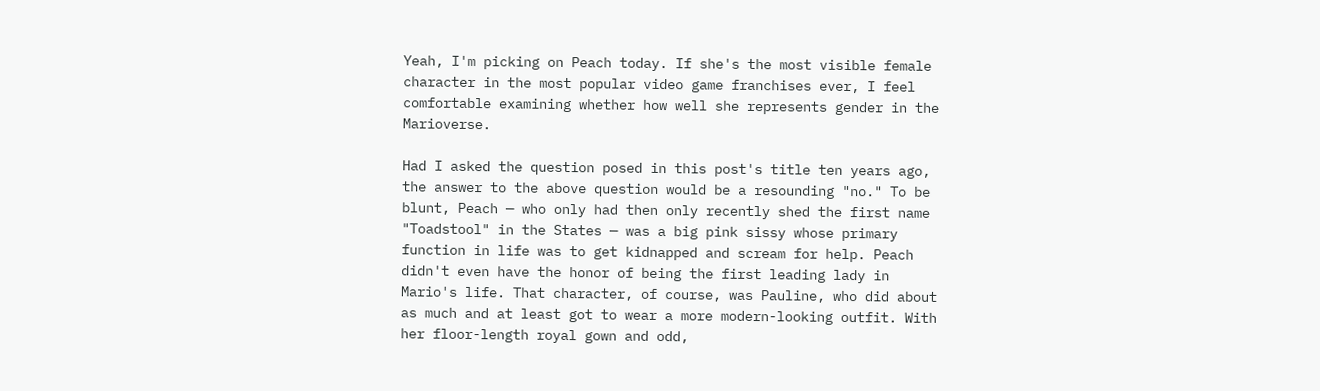Yeah, I'm picking on Peach today. If she's the most visible female character in the most popular video game franchises ever, I feel comfortable examining whether how well she represents gender in the Marioverse.

Had I asked the question posed in this post's title ten years ago, the answer to the above question would be a resounding "no." To be blunt, Peach — who only had then only recently shed the first name "Toadstool" in the States — was a big pink sissy whose primary function in life was to get kidnapped and scream for help. Peach didn't even have the honor of being the first leading lady in Mario's life. That character, of course, was Pauline, who did about as much and at least got to wear a more modern-looking outfit. With her floor-length royal gown and odd,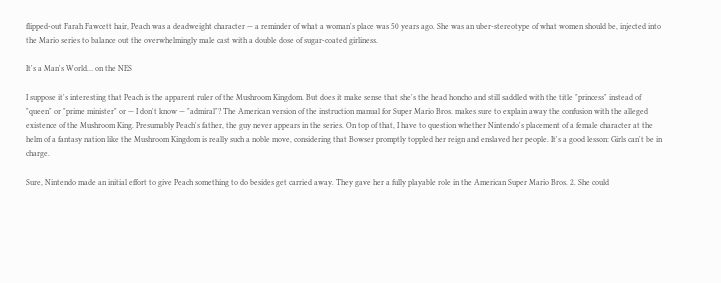flipped-out Farah Fawcett hair, Peach was a deadweight character — a reminder of what a woman's place was 50 years ago. She was an uber-stereotype of what women should be, injected into the Mario series to balance out the overwhelmingly male cast with a double dose of sugar-coated girliness.

It's a Man's World… on the NES

I suppose it's interesting that Peach is the apparent ruler of the Mushroom Kingdom. But does it make sense that she's the head honcho and still saddled with the title "princess" instead of "queen" or "prime minister" or — I don't know — "admiral"? The American version of the instruction manual for Super Mario Bros. makes sure to explain away the confusion with the alleged existence of the Mushroom King. Presumably Peach's father, the guy never appears in the series. On top of that, I have to question whether Nintendo's placement of a female character at the helm of a fantasy nation like the Mushroom Kingdom is really such a noble move, considering that Bowser promptly toppled her reign and enslaved her people. It's a good lesson: Girls can't be in charge.

Sure, Nintendo made an initial effort to give Peach something to do besides get carried away. They gave her a fully playable role in the American Super Mario Bros. 2. She could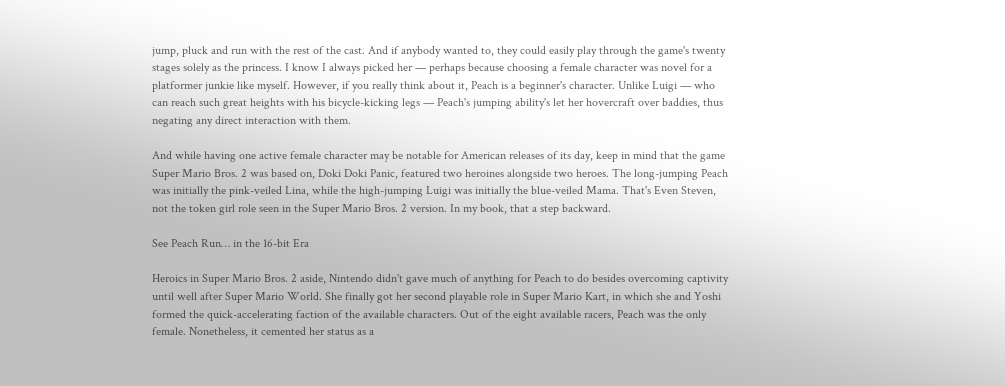jump, pluck and run with the rest of the cast. And if anybody wanted to, they could easily play through the game's twenty stages solely as the princess. I know I always picked her — perhaps because choosing a female character was novel for a platformer junkie like myself. However, if you really think about it, Peach is a beginner's character. Unlike Luigi — who can reach such great heights with his bicycle-kicking legs — Peach's jumping ability's let her hovercraft over baddies, thus negating any direct interaction with them.

And while having one active female character may be notable for American releases of its day, keep in mind that the game Super Mario Bros. 2 was based on, Doki Doki Panic, featured two heroines alongside two heroes. The long-jumping Peach was initially the pink-veiled Lina, while the high-jumping Luigi was initially the blue-veiled Mama. That's Even Steven, not the token girl role seen in the Super Mario Bros. 2 version. In my book, that a step backward.

See Peach Run… in the 16-bit Era

Heroics in Super Mario Bros. 2 aside, Nintendo didn't gave much of anything for Peach to do besides overcoming captivity until well after Super Mario World. She finally got her second playable role in Super Mario Kart, in which she and Yoshi formed the quick-accelerating faction of the available characters. Out of the eight available racers, Peach was the only female. Nonetheless, it cemented her status as a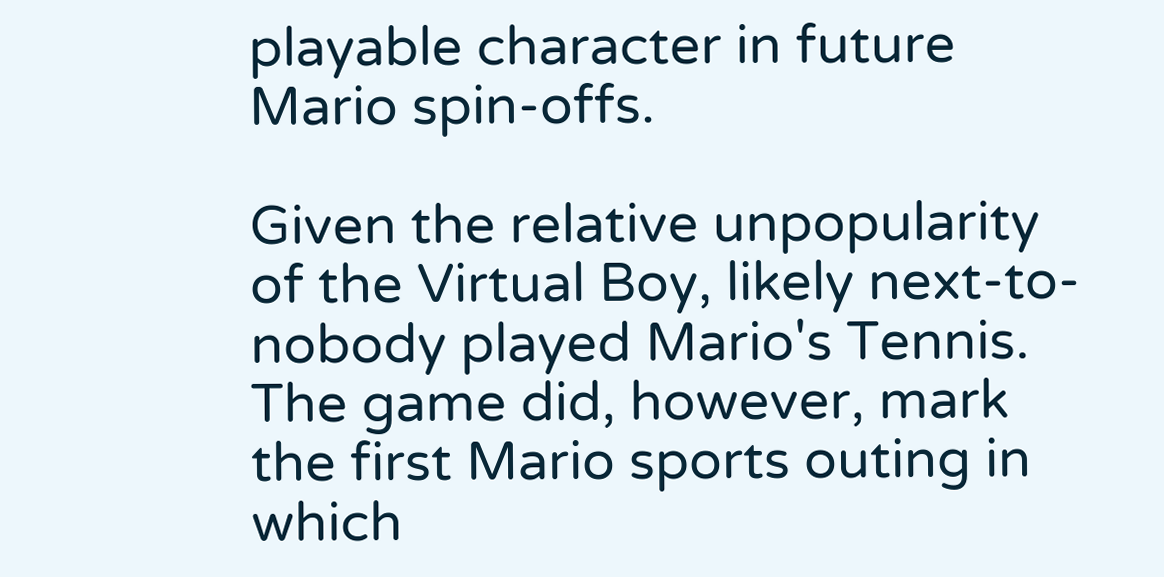playable character in future Mario spin-offs.

Given the relative unpopularity of the Virtual Boy, likely next-to-nobody played Mario's Tennis. The game did, however, mark the first Mario sports outing in which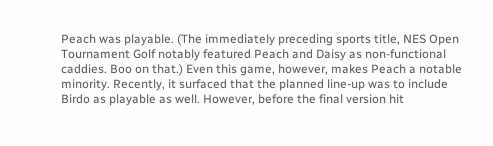Peach was playable. (The immediately preceding sports title, NES Open Tournament Golf notably featured Peach and Daisy as non-functional caddies. Boo on that.) Even this game, however, makes Peach a notable minority. Recently, it surfaced that the planned line-up was to include Birdo as playable as well. However, before the final version hit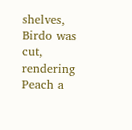shelves, Birdo was cut, rendering Peach a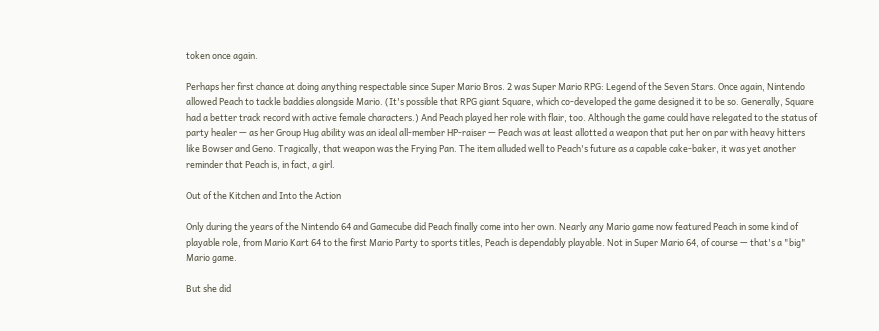token once again.

Perhaps her first chance at doing anything respectable since Super Mario Bros. 2 was Super Mario RPG: Legend of the Seven Stars. Once again, Nintendo allowed Peach to tackle baddies alongside Mario. (It's possible that RPG giant Square, which co-developed the game designed it to be so. Generally, Square had a better track record with active female characters.) And Peach played her role with flair, too. Although the game could have relegated to the status of party healer — as her Group Hug ability was an ideal all-member HP-raiser — Peach was at least allotted a weapon that put her on par with heavy hitters like Bowser and Geno. Tragically, that weapon was the Frying Pan. The item alluded well to Peach's future as a capable cake-baker, it was yet another reminder that Peach is, in fact, a girl.

Out of the Kitchen and Into the Action

Only during the years of the Nintendo 64 and Gamecube did Peach finally come into her own. Nearly any Mario game now featured Peach in some kind of playable role, from Mario Kart 64 to the first Mario Party to sports titles, Peach is dependably playable. Not in Super Mario 64, of course — that's a "big" Mario game.

But she did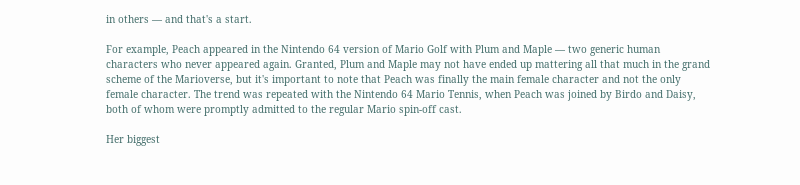in others — and that's a start.

For example, Peach appeared in the Nintendo 64 version of Mario Golf with Plum and Maple — two generic human characters who never appeared again. Granted, Plum and Maple may not have ended up mattering all that much in the grand scheme of the Marioverse, but it's important to note that Peach was finally the main female character and not the only female character. The trend was repeated with the Nintendo 64 Mario Tennis, when Peach was joined by Birdo and Daisy, both of whom were promptly admitted to the regular Mario spin-off cast.

Her biggest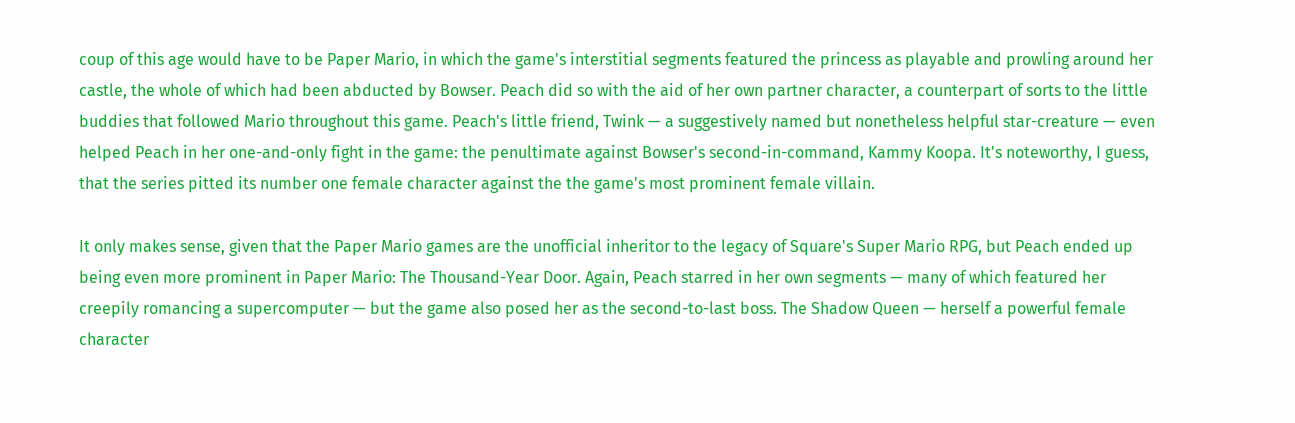coup of this age would have to be Paper Mario, in which the game's interstitial segments featured the princess as playable and prowling around her castle, the whole of which had been abducted by Bowser. Peach did so with the aid of her own partner character, a counterpart of sorts to the little buddies that followed Mario throughout this game. Peach's little friend, Twink — a suggestively named but nonetheless helpful star-creature — even helped Peach in her one-and-only fight in the game: the penultimate against Bowser's second-in-command, Kammy Koopa. It's noteworthy, I guess, that the series pitted its number one female character against the the game's most prominent female villain.

It only makes sense, given that the Paper Mario games are the unofficial inheritor to the legacy of Square's Super Mario RPG, but Peach ended up being even more prominent in Paper Mario: The Thousand-Year Door. Again, Peach starred in her own segments — many of which featured her creepily romancing a supercomputer — but the game also posed her as the second-to-last boss. The Shadow Queen — herself a powerful female character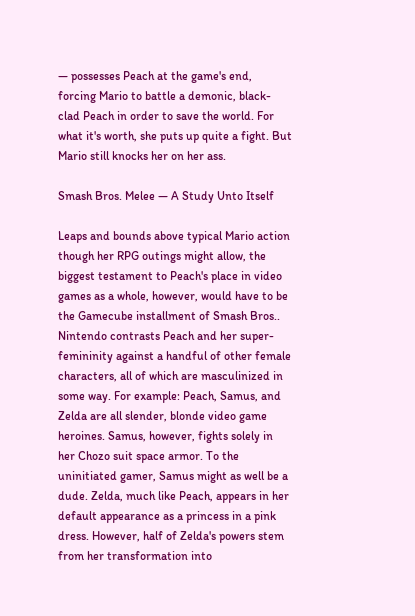— possesses Peach at the game's end, forcing Mario to battle a demonic, black-clad Peach in order to save the world. For what it's worth, she puts up quite a fight. But Mario still knocks her on her ass.

Smash Bros. Melee — A Study Unto Itself

Leaps and bounds above typical Mario action though her RPG outings might allow, the biggest testament to Peach's place in video games as a whole, however, would have to be the Gamecube installment of Smash Bros.. Nintendo contrasts Peach and her super-femininity against a handful of other female characters, all of which are masculinized in some way. For example: Peach, Samus, and Zelda are all slender, blonde video game heroines. Samus, however, fights solely in her Chozo suit space armor. To the uninitiated gamer, Samus might as well be a dude. Zelda, much like Peach, appears in her default appearance as a princess in a pink dress. However, half of Zelda's powers stem from her transformation into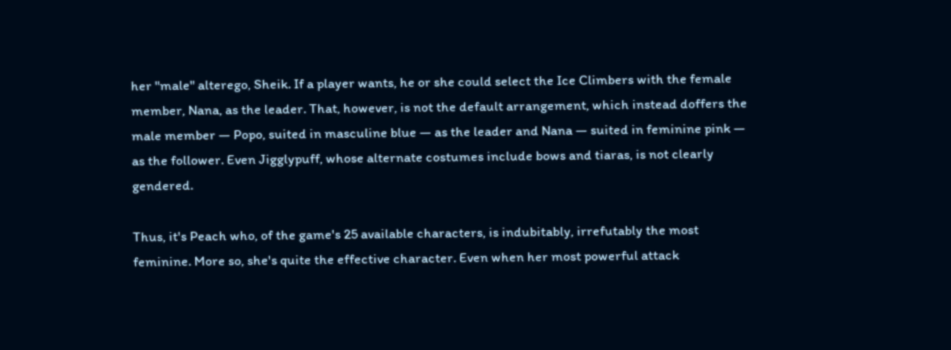her "male" alterego, Sheik. If a player wants, he or she could select the Ice Climbers with the female member, Nana, as the leader. That, however, is not the default arrangement, which instead doffers the male member — Popo, suited in masculine blue — as the leader and Nana — suited in feminine pink — as the follower. Even Jigglypuff, whose alternate costumes include bows and tiaras, is not clearly gendered.

Thus, it's Peach who, of the game's 25 available characters, is indubitably, irrefutably the most feminine. More so, she's quite the effective character. Even when her most powerful attack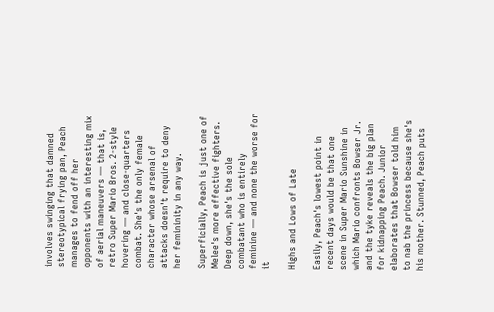involves swinging that damned stereotypical frying pan, Peach manages to fend off her opponents with an interesting mix of aerial maneuvers — that is, retro Super Mario Bros. 2-style hovering — and close-quarters combat. She's the only female character whose arsenal of attacks doesn't require to deny her femininity in any way.

Superficially, Peach is just one of Melee's more effective fighters. Deep down, she's the sole combatant who is entirely feminine — and none the worse for it

Highs and Lows of Late

Easily, Peach's lowest point in recent days would be that one scene in Super Mario Sunshine in which Mario confronts Bowser Jr. and the tyke reveals the big plan for kidnapping Peach. Junior elaborates that Bowser told him to nab the princess because she's his mother. Stunned, Peach puts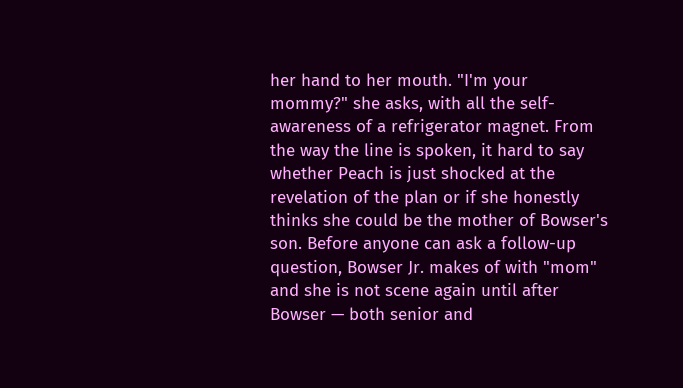her hand to her mouth. "I'm your mommy?" she asks, with all the self-awareness of a refrigerator magnet. From the way the line is spoken, it hard to say whether Peach is just shocked at the revelation of the plan or if she honestly thinks she could be the mother of Bowser's son. Before anyone can ask a follow-up question, Bowser Jr. makes of with "mom" and she is not scene again until after Bowser — both senior and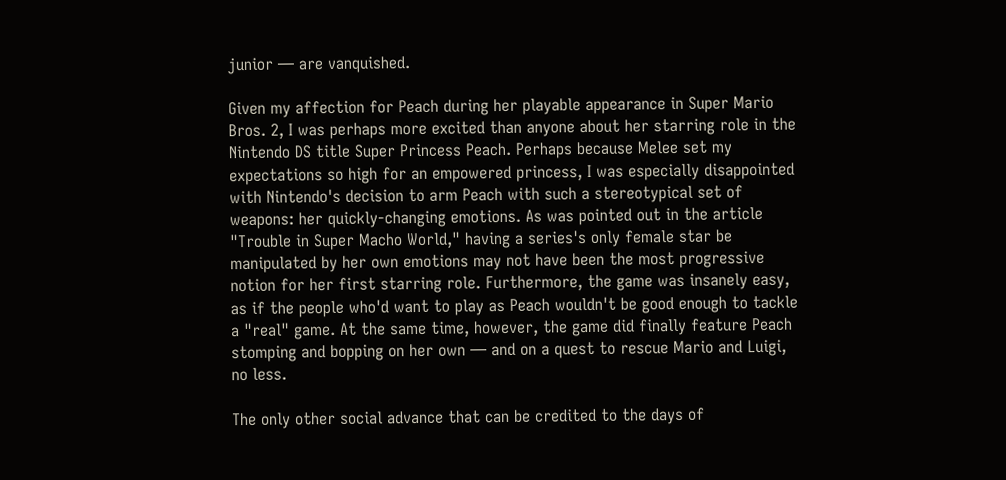junior — are vanquished.

Given my affection for Peach during her playable appearance in Super Mario Bros. 2, I was perhaps more excited than anyone about her starring role in the Nintendo DS title Super Princess Peach. Perhaps because Melee set my expectations so high for an empowered princess, I was especially disappointed with Nintendo's decision to arm Peach with such a stereotypical set of weapons: her quickly-changing emotions. As was pointed out in the article "Trouble in Super Macho World," having a series's only female star be manipulated by her own emotions may not have been the most progressive notion for her first starring role. Furthermore, the game was insanely easy, as if the people who'd want to play as Peach wouldn't be good enough to tackle a "real" game. At the same time, however, the game did finally feature Peach stomping and bopping on her own — and on a quest to rescue Mario and Luigi, no less.

The only other social advance that can be credited to the days of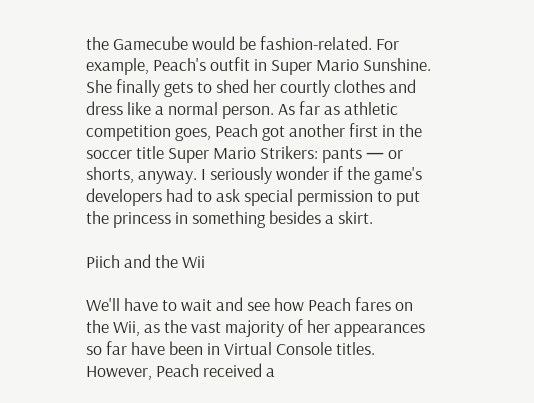the Gamecube would be fashion-related. For example, Peach's outfit in Super Mario Sunshine. She finally gets to shed her courtly clothes and dress like a normal person. As far as athletic competition goes, Peach got another first in the soccer title Super Mario Strikers: pants — or shorts, anyway. I seriously wonder if the game's developers had to ask special permission to put the princess in something besides a skirt.

Piich and the Wii

We'll have to wait and see how Peach fares on the Wii, as the vast majority of her appearances so far have been in Virtual Console titles. However, Peach received a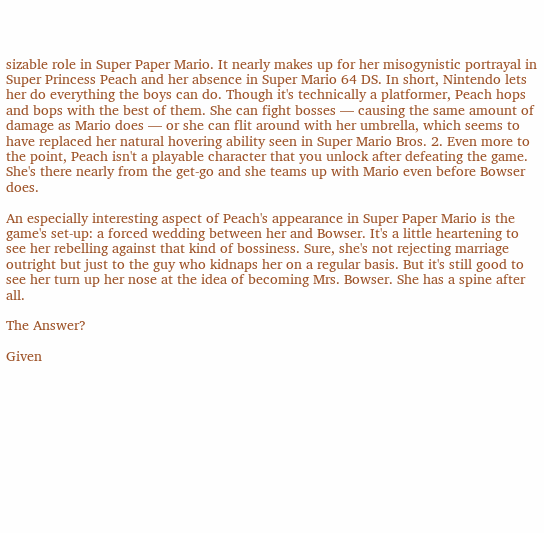sizable role in Super Paper Mario. It nearly makes up for her misogynistic portrayal in Super Princess Peach and her absence in Super Mario 64 DS. In short, Nintendo lets her do everything the boys can do. Though it's technically a platformer, Peach hops and bops with the best of them. She can fight bosses — causing the same amount of damage as Mario does — or she can flit around with her umbrella, which seems to have replaced her natural hovering ability seen in Super Mario Bros. 2. Even more to the point, Peach isn't a playable character that you unlock after defeating the game. She's there nearly from the get-go and she teams up with Mario even before Bowser does.

An especially interesting aspect of Peach's appearance in Super Paper Mario is the game's set-up: a forced wedding between her and Bowser. It's a little heartening to see her rebelling against that kind of bossiness. Sure, she's not rejecting marriage outright but just to the guy who kidnaps her on a regular basis. But it's still good to see her turn up her nose at the idea of becoming Mrs. Bowser. She has a spine after all.

The Answer?

Given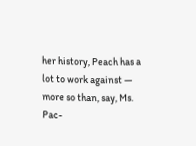her history, Peach has a lot to work against — more so than, say, Ms. Pac-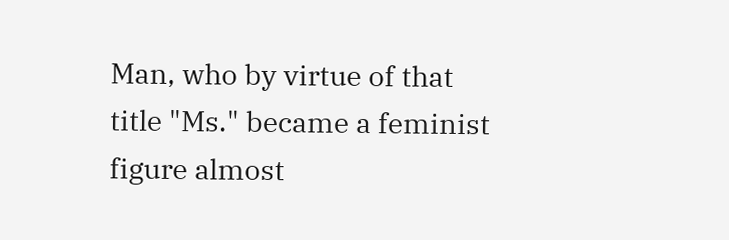Man, who by virtue of that title "Ms." became a feminist figure almost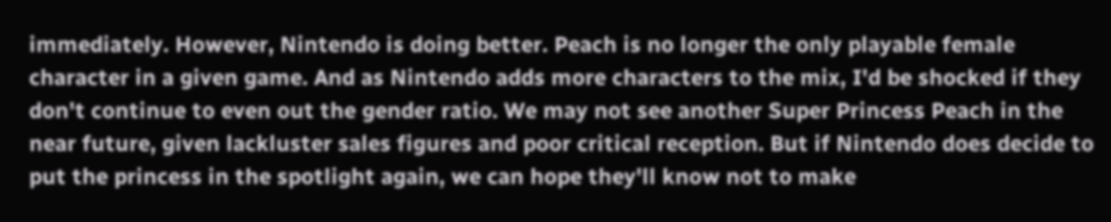immediately. However, Nintendo is doing better. Peach is no longer the only playable female character in a given game. And as Nintendo adds more characters to the mix, I'd be shocked if they don't continue to even out the gender ratio. We may not see another Super Princess Peach in the near future, given lackluster sales figures and poor critical reception. But if Nintendo does decide to put the princess in the spotlight again, we can hope they'll know not to make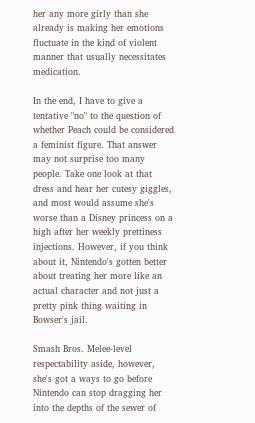her any more girly than she already is making her emotions fluctuate in the kind of violent manner that usually necessitates medication.

In the end, I have to give a tentative "no" to the question of whether Peach could be considered a feminist figure. That answer may not surprise too many people. Take one look at that dress and hear her cutesy giggles, and most would assume she's worse than a Disney princess on a high after her weekly prettiness injections. However, if you think about it, Nintendo's gotten better about treating her more like an actual character and not just a pretty pink thing waiting in Bowser's jail.

Smash Bros. Melee-level respectability aside, however, she's got a ways to go before Nintendo can stop dragging her into the depths of the sewer of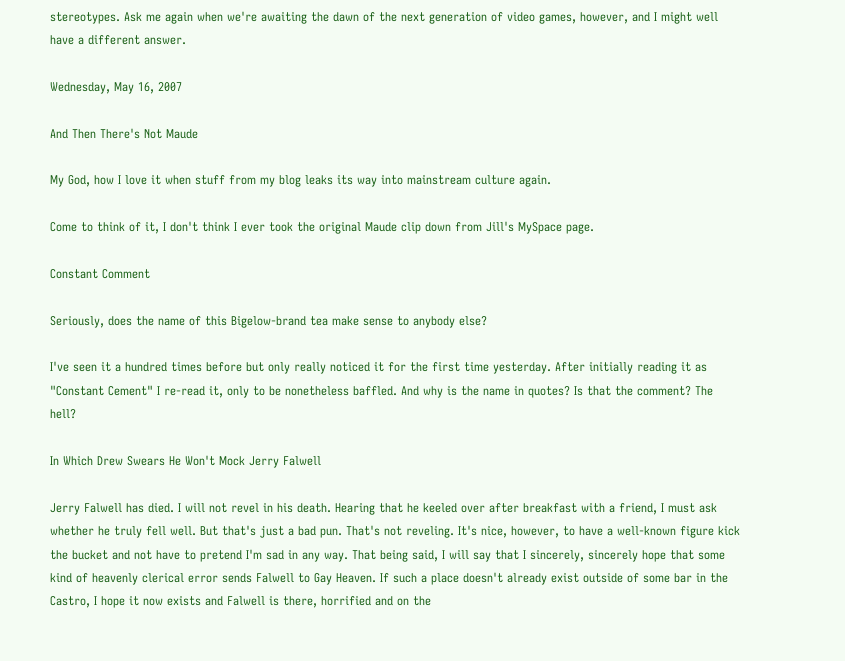stereotypes. Ask me again when we're awaiting the dawn of the next generation of video games, however, and I might well have a different answer.

Wednesday, May 16, 2007

And Then There's Not Maude

My God, how I love it when stuff from my blog leaks its way into mainstream culture again.

Come to think of it, I don't think I ever took the original Maude clip down from Jill's MySpace page.

Constant Comment

Seriously, does the name of this Bigelow-brand tea make sense to anybody else?

I've seen it a hundred times before but only really noticed it for the first time yesterday. After initially reading it as "Constant Cement" I re-read it, only to be nonetheless baffled. And why is the name in quotes? Is that the comment? The hell?

In Which Drew Swears He Won't Mock Jerry Falwell

Jerry Falwell has died. I will not revel in his death. Hearing that he keeled over after breakfast with a friend, I must ask whether he truly fell well. But that's just a bad pun. That's not reveling. It's nice, however, to have a well-known figure kick the bucket and not have to pretend I'm sad in any way. That being said, I will say that I sincerely, sincerely hope that some kind of heavenly clerical error sends Falwell to Gay Heaven. If such a place doesn't already exist outside of some bar in the Castro, I hope it now exists and Falwell is there, horrified and on the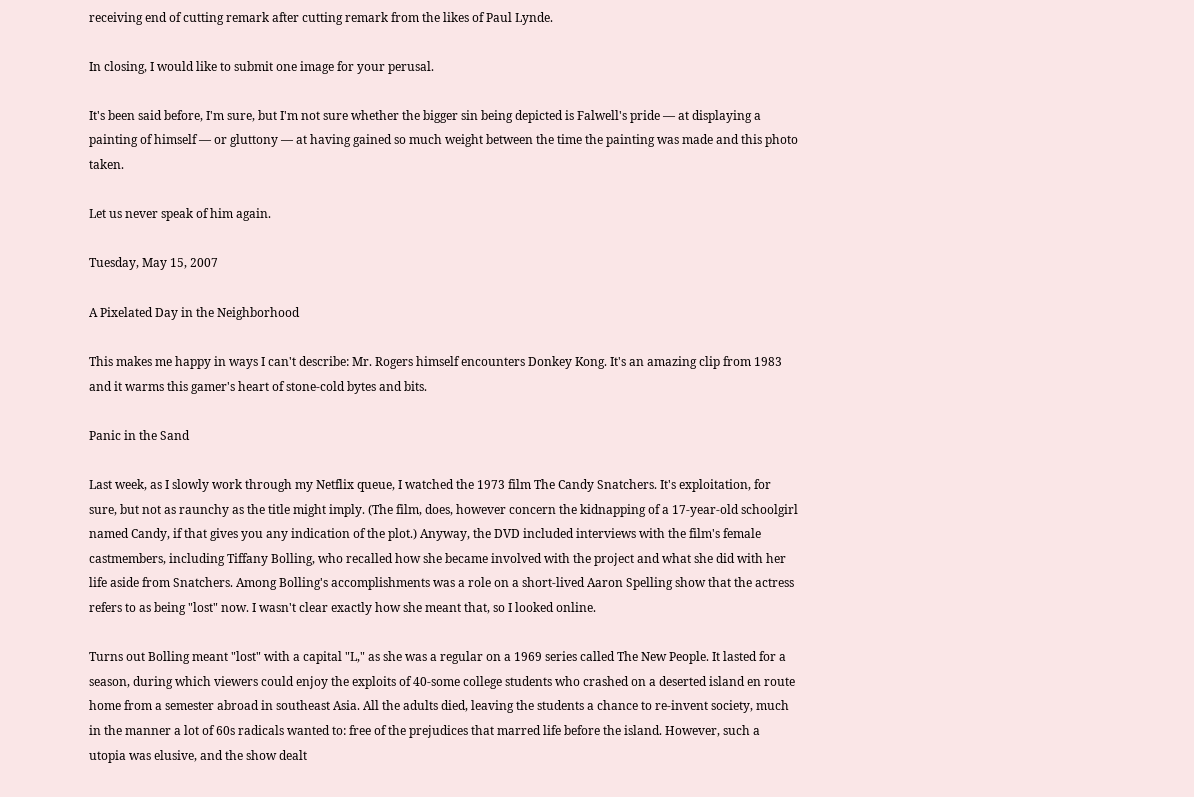receiving end of cutting remark after cutting remark from the likes of Paul Lynde.

In closing, I would like to submit one image for your perusal.

It's been said before, I'm sure, but I'm not sure whether the bigger sin being depicted is Falwell's pride — at displaying a painting of himself — or gluttony — at having gained so much weight between the time the painting was made and this photo taken.

Let us never speak of him again.

Tuesday, May 15, 2007

A Pixelated Day in the Neighborhood

This makes me happy in ways I can't describe: Mr. Rogers himself encounters Donkey Kong. It's an amazing clip from 1983 and it warms this gamer's heart of stone-cold bytes and bits.

Panic in the Sand

Last week, as I slowly work through my Netflix queue, I watched the 1973 film The Candy Snatchers. It's exploitation, for sure, but not as raunchy as the title might imply. (The film, does, however concern the kidnapping of a 17-year-old schoolgirl named Candy, if that gives you any indication of the plot.) Anyway, the DVD included interviews with the film's female castmembers, including Tiffany Bolling, who recalled how she became involved with the project and what she did with her life aside from Snatchers. Among Bolling's accomplishments was a role on a short-lived Aaron Spelling show that the actress refers to as being "lost" now. I wasn't clear exactly how she meant that, so I looked online.

Turns out Bolling meant "lost" with a capital "L," as she was a regular on a 1969 series called The New People. It lasted for a season, during which viewers could enjoy the exploits of 40-some college students who crashed on a deserted island en route home from a semester abroad in southeast Asia. All the adults died, leaving the students a chance to re-invent society, much in the manner a lot of 60s radicals wanted to: free of the prejudices that marred life before the island. However, such a utopia was elusive, and the show dealt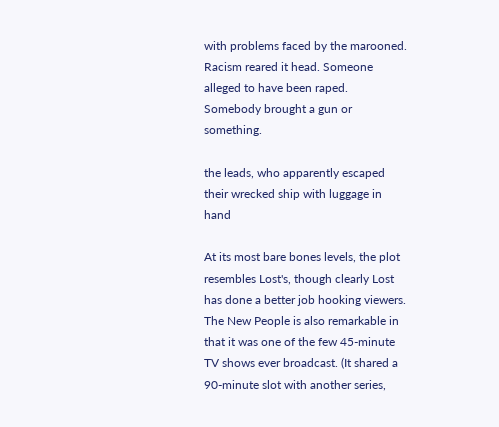with problems faced by the marooned. Racism reared it head. Someone alleged to have been raped. Somebody brought a gun or something.

the leads, who apparently escaped their wrecked ship with luggage in hand

At its most bare bones levels, the plot resembles Lost's, though clearly Lost has done a better job hooking viewers. The New People is also remarkable in that it was one of the few 45-minute TV shows ever broadcast. (It shared a 90-minute slot with another series,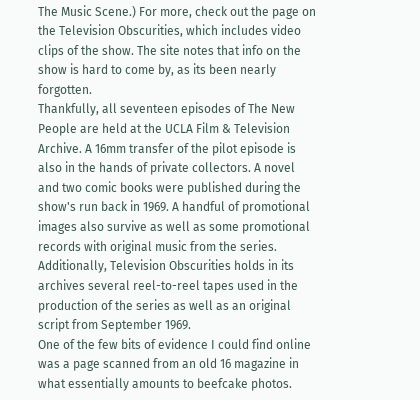The Music Scene.) For more, check out the page on the Television Obscurities, which includes video clips of the show. The site notes that info on the show is hard to come by, as its been nearly forgotten.
Thankfully, all seventeen episodes of The New People are held at the UCLA Film & Television Archive. A 16mm transfer of the pilot episode is also in the hands of private collectors. A novel and two comic books were published during the show's run back in 1969. A handful of promotional images also survive as well as some promotional records with original music from the series. Additionally, Television Obscurities holds in its archives several reel-to-reel tapes used in the production of the series as well as an original script from September 1969.
One of the few bits of evidence I could find online was a page scanned from an old 16 magazine in what essentially amounts to beefcake photos.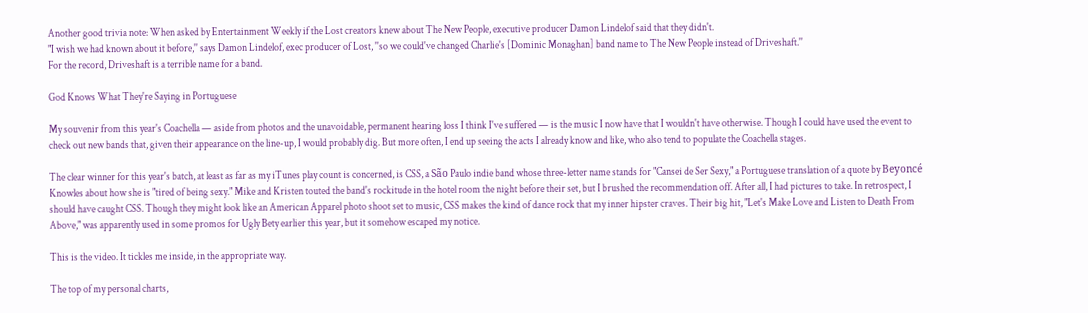Another good trivia note: When asked by Entertainment Weekly if the Lost creators knew about The New People, executive producer Damon Lindelof said that they didn't.
"I wish we had known about it before,'' says Damon Lindelof, exec producer of Lost, ''so we could've changed Charlie's [Dominic Monaghan] band name to The New People instead of Driveshaft.''
For the record, Driveshaft is a terrible name for a band.

God Knows What They're Saying in Portuguese

My souvenir from this year's Coachella — aside from photos and the unavoidable, permanent hearing loss I think I've suffered — is the music I now have that I wouldn't have otherwise. Though I could have used the event to check out new bands that, given their appearance on the line-up, I would probably dig. But more often, I end up seeing the acts I already know and like, who also tend to populate the Coachella stages.

The clear winner for this year's batch, at least as far as my iTunes play count is concerned, is CSS, a São Paulo indie band whose three-letter name stands for "Cansei de Ser Sexy," a Portuguese translation of a quote by Beyoncé Knowles about how she is "tired of being sexy." Mike and Kristen touted the band's rockitude in the hotel room the night before their set, but I brushed the recommendation off. After all, I had pictures to take. In retrospect, I should have caught CSS. Though they might look like an American Apparel photo shoot set to music, CSS makes the kind of dance rock that my inner hipster craves. Their big hit, "Let's Make Love and Listen to Death From Above," was apparently used in some promos for Ugly Bety earlier this year, but it somehow escaped my notice.

This is the video. It tickles me inside, in the appropriate way.

The top of my personal charts,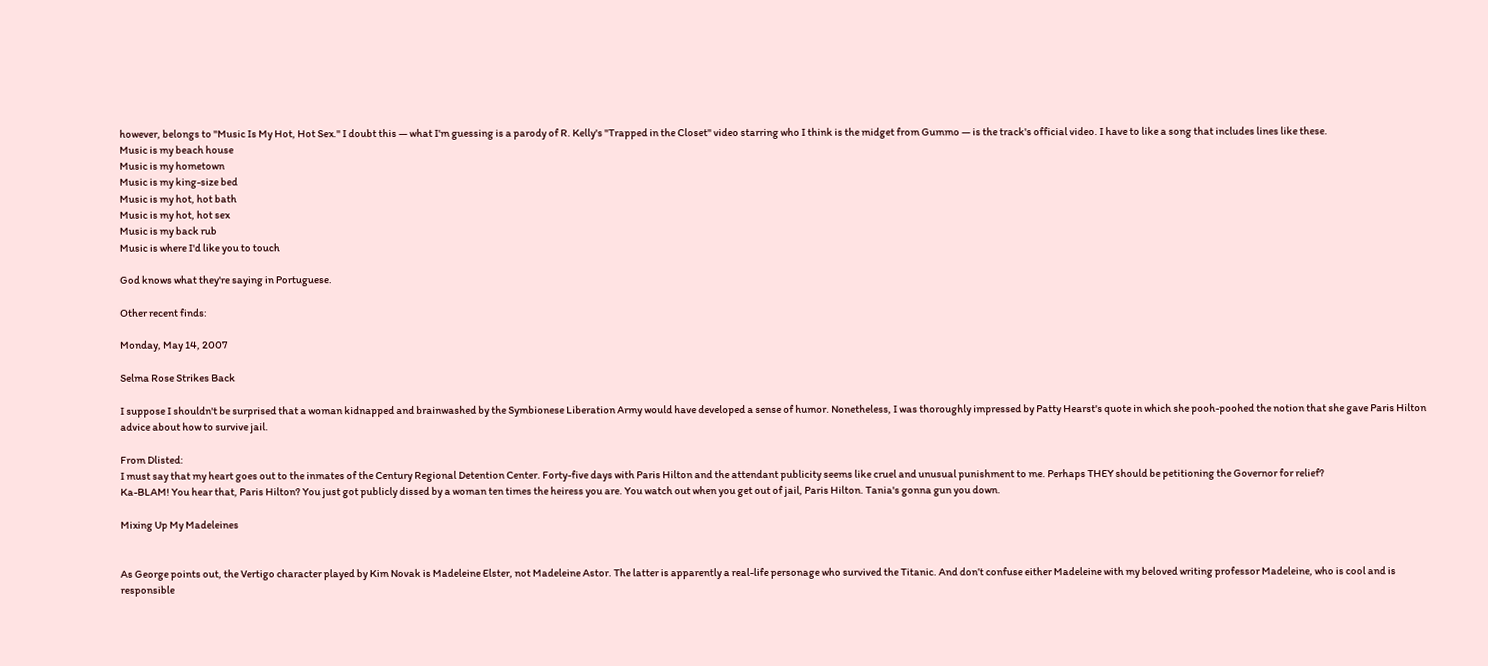however, belongs to "Music Is My Hot, Hot Sex." I doubt this — what I'm guessing is a parody of R. Kelly's "Trapped in the Closet" video starring who I think is the midget from Gummo — is the track's official video. I have to like a song that includes lines like these.
Music is my beach house
Music is my hometown
Music is my king-size bed
Music is my hot, hot bath
Music is my hot, hot sex
Music is my back rub
Music is where I'd like you to touch

God knows what they're saying in Portuguese.

Other recent finds:

Monday, May 14, 2007

Selma Rose Strikes Back

I suppose I shouldn't be surprised that a woman kidnapped and brainwashed by the Symbionese Liberation Army would have developed a sense of humor. Nonetheless, I was thoroughly impressed by Patty Hearst's quote in which she pooh-poohed the notion that she gave Paris Hilton advice about how to survive jail.

From Dlisted:
I must say that my heart goes out to the inmates of the Century Regional Detention Center. Forty-five days with Paris Hilton and the attendant publicity seems like cruel and unusual punishment to me. Perhaps THEY should be petitioning the Governor for relief?
Ka-BLAM! You hear that, Paris Hilton? You just got publicly dissed by a woman ten times the heiress you are. You watch out when you get out of jail, Paris Hilton. Tania's gonna gun you down.

Mixing Up My Madeleines


As George points out, the Vertigo character played by Kim Novak is Madeleine Elster, not Madeleine Astor. The latter is apparently a real-life personage who survived the Titanic. And don’t confuse either Madeleine with my beloved writing professor Madeleine, who is cool and is responsible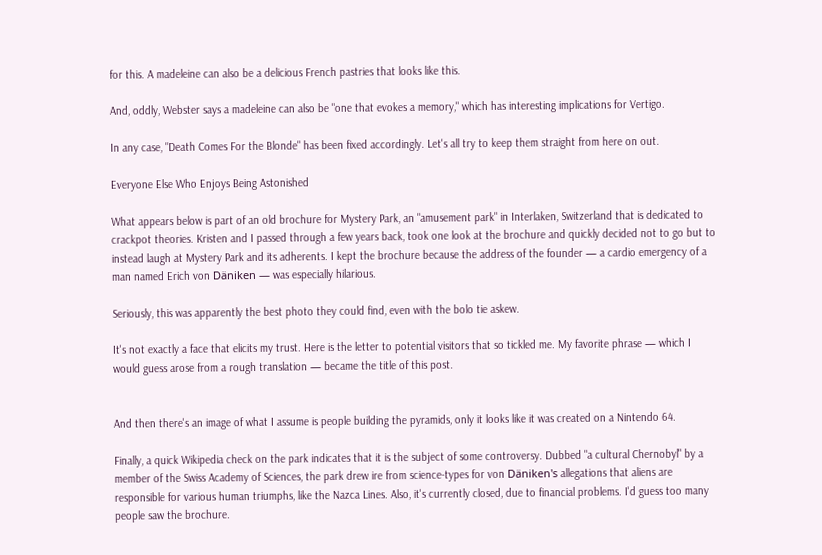for this. A madeleine can also be a delicious French pastries that looks like this.

And, oddly, Webster says a madeleine can also be "one that evokes a memory," which has interesting implications for Vertigo.

In any case, "Death Comes For the Blonde" has been fixed accordingly. Let's all try to keep them straight from here on out.

Everyone Else Who Enjoys Being Astonished

What appears below is part of an old brochure for Mystery Park, an "amusement park" in Interlaken, Switzerland that is dedicated to crackpot theories. Kristen and I passed through a few years back, took one look at the brochure and quickly decided not to go but to instead laugh at Mystery Park and its adherents. I kept the brochure because the address of the founder — a cardio emergency of a man named Erich von Däniken — was especially hilarious.

Seriously, this was apparently the best photo they could find, even with the bolo tie askew.

It's not exactly a face that elicits my trust. Here is the letter to potential visitors that so tickled me. My favorite phrase — which I would guess arose from a rough translation — became the title of this post.


And then there's an image of what I assume is people building the pyramids, only it looks like it was created on a Nintendo 64.

Finally, a quick Wikipedia check on the park indicates that it is the subject of some controversy. Dubbed "a cultural Chernobyl" by a member of the Swiss Academy of Sciences, the park drew ire from science-types for von Däniken's allegations that aliens are responsible for various human triumphs, like the Nazca Lines. Also, it's currently closed, due to financial problems. I'd guess too many people saw the brochure.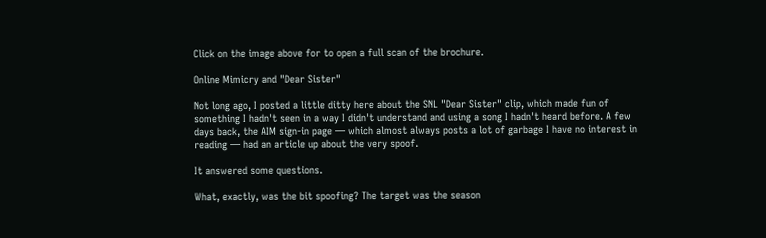Click on the image above for to open a full scan of the brochure.

Online Mimicry and "Dear Sister"

Not long ago, I posted a little ditty here about the SNL "Dear Sister" clip, which made fun of something I hadn't seen in a way I didn't understand and using a song I hadn't heard before. A few days back, the AIM sign-in page — which almost always posts a lot of garbage I have no interest in reading — had an article up about the very spoof.

It answered some questions.

What, exactly, was the bit spoofing? The target was the season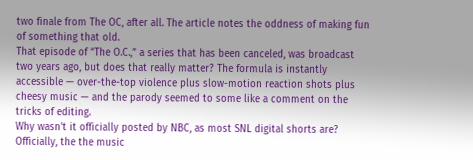two finale from The OC, after all. The article notes the oddness of making fun of something that old.
That episode of “The O.C.,” a series that has been canceled, was broadcast two years ago, but does that really matter? The formula is instantly accessible — over-the-top violence plus slow-motion reaction shots plus cheesy music — and the parody seemed to some like a comment on the tricks of editing.
Why wasn't it officially posted by NBC, as most SNL digital shorts are? Officially, the the music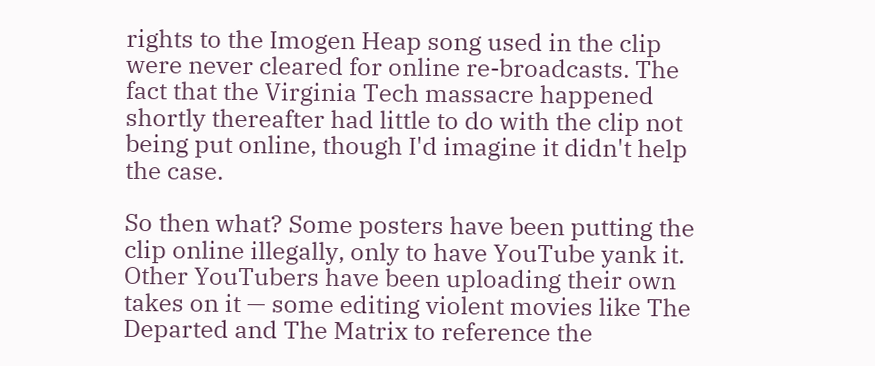rights to the Imogen Heap song used in the clip were never cleared for online re-broadcasts. The fact that the Virginia Tech massacre happened shortly thereafter had little to do with the clip not being put online, though I'd imagine it didn't help the case.

So then what? Some posters have been putting the clip online illegally, only to have YouTube yank it. Other YouTubers have been uploading their own takes on it — some editing violent movies like The Departed and The Matrix to reference the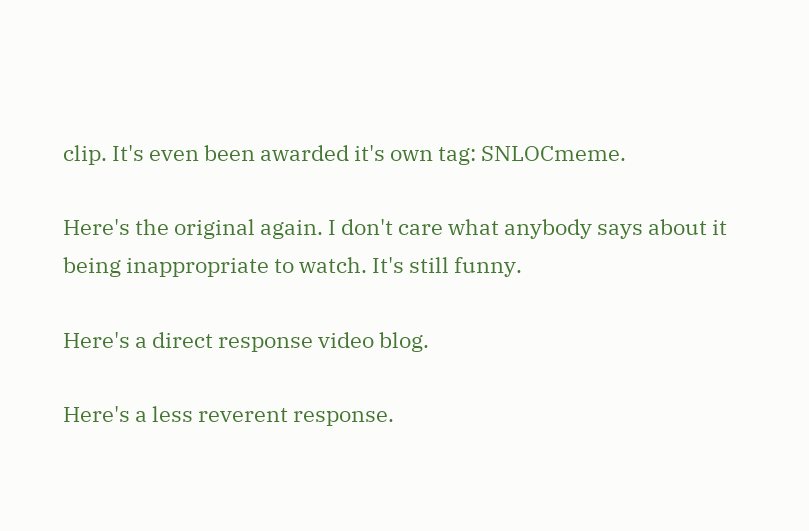clip. It's even been awarded it's own tag: SNLOCmeme.

Here's the original again. I don't care what anybody says about it being inappropriate to watch. It's still funny.

Here's a direct response video blog.

Here's a less reverent response.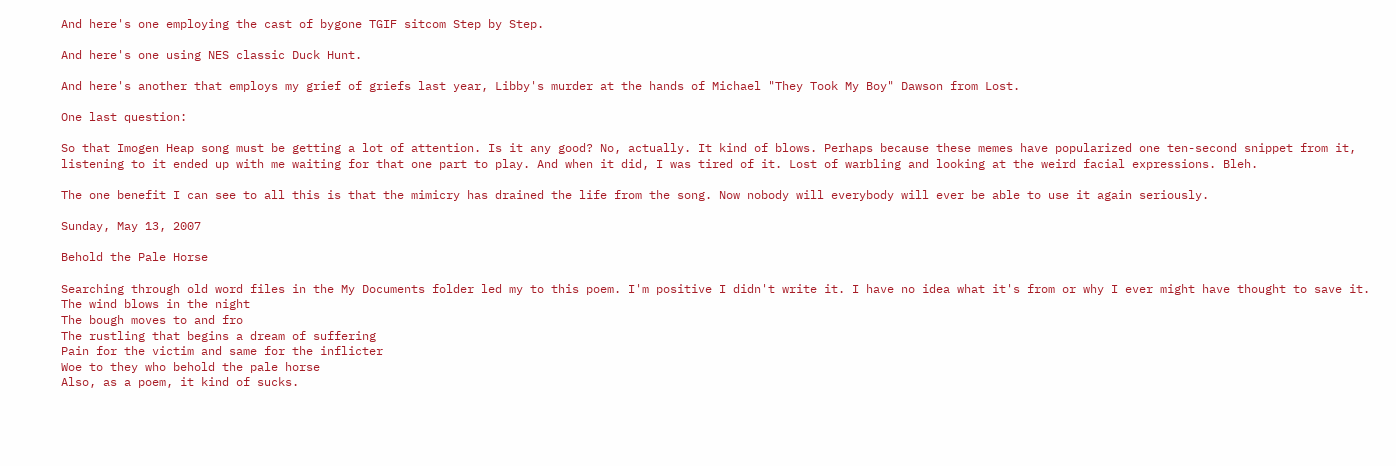And here's one employing the cast of bygone TGIF sitcom Step by Step.

And here's one using NES classic Duck Hunt.

And here's another that employs my grief of griefs last year, Libby's murder at the hands of Michael "They Took My Boy" Dawson from Lost.

One last question:

So that Imogen Heap song must be getting a lot of attention. Is it any good? No, actually. It kind of blows. Perhaps because these memes have popularized one ten-second snippet from it, listening to it ended up with me waiting for that one part to play. And when it did, I was tired of it. Lost of warbling and looking at the weird facial expressions. Bleh.

The one benefit I can see to all this is that the mimicry has drained the life from the song. Now nobody will everybody will ever be able to use it again seriously.

Sunday, May 13, 2007

Behold the Pale Horse

Searching through old word files in the My Documents folder led my to this poem. I'm positive I didn't write it. I have no idea what it's from or why I ever might have thought to save it.
The wind blows in the night
The bough moves to and fro
The rustling that begins a dream of suffering
Pain for the victim and same for the inflicter
Woe to they who behold the pale horse
Also, as a poem, it kind of sucks.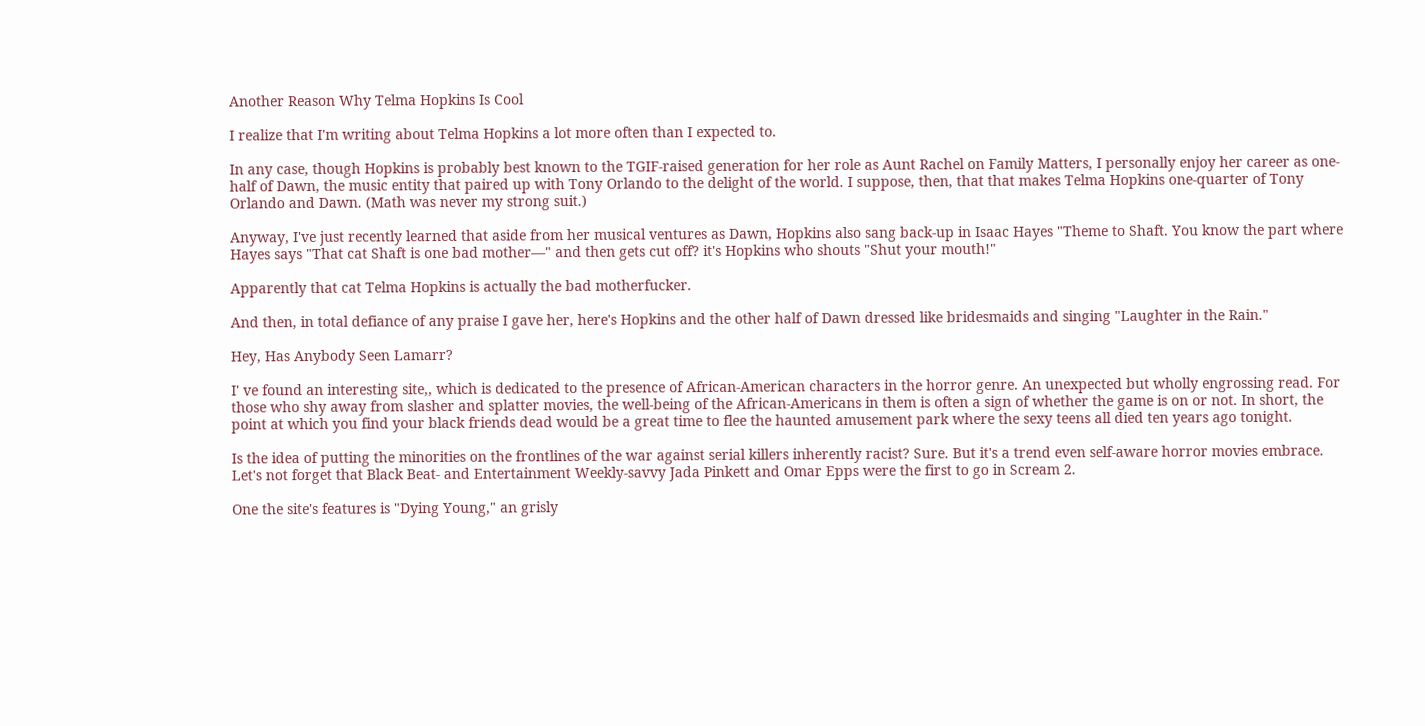Another Reason Why Telma Hopkins Is Cool

I realize that I'm writing about Telma Hopkins a lot more often than I expected to.

In any case, though Hopkins is probably best known to the TGIF-raised generation for her role as Aunt Rachel on Family Matters, I personally enjoy her career as one-half of Dawn, the music entity that paired up with Tony Orlando to the delight of the world. I suppose, then, that that makes Telma Hopkins one-quarter of Tony Orlando and Dawn. (Math was never my strong suit.)

Anyway, I've just recently learned that aside from her musical ventures as Dawn, Hopkins also sang back-up in Isaac Hayes "Theme to Shaft. You know the part where Hayes says "That cat Shaft is one bad mother—" and then gets cut off? it's Hopkins who shouts "Shut your mouth!"

Apparently that cat Telma Hopkins is actually the bad motherfucker.

And then, in total defiance of any praise I gave her, here's Hopkins and the other half of Dawn dressed like bridesmaids and singing "Laughter in the Rain."

Hey, Has Anybody Seen Lamarr?

I' ve found an interesting site,, which is dedicated to the presence of African-American characters in the horror genre. An unexpected but wholly engrossing read. For those who shy away from slasher and splatter movies, the well-being of the African-Americans in them is often a sign of whether the game is on or not. In short, the point at which you find your black friends dead would be a great time to flee the haunted amusement park where the sexy teens all died ten years ago tonight.

Is the idea of putting the minorities on the frontlines of the war against serial killers inherently racist? Sure. But it's a trend even self-aware horror movies embrace. Let's not forget that Black Beat- and Entertainment Weekly-savvy Jada Pinkett and Omar Epps were the first to go in Scream 2.

One the site's features is "Dying Young," an grisly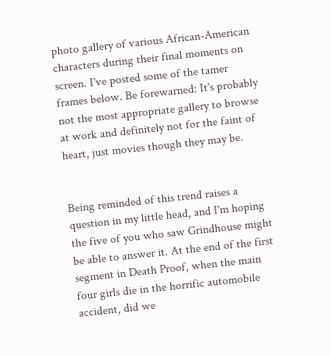photo gallery of various African-American characters during their final moments on screen. I've posted some of the tamer frames below. Be forewarned: It's probably not the most appropriate gallery to browse at work and definitely not for the faint of heart, just movies though they may be.


Being reminded of this trend raises a question in my little head, and I'm hoping the five of you who saw Grindhouse might be able to answer it. At the end of the first segment in Death Proof, when the main four girls die in the horrific automobile accident, did we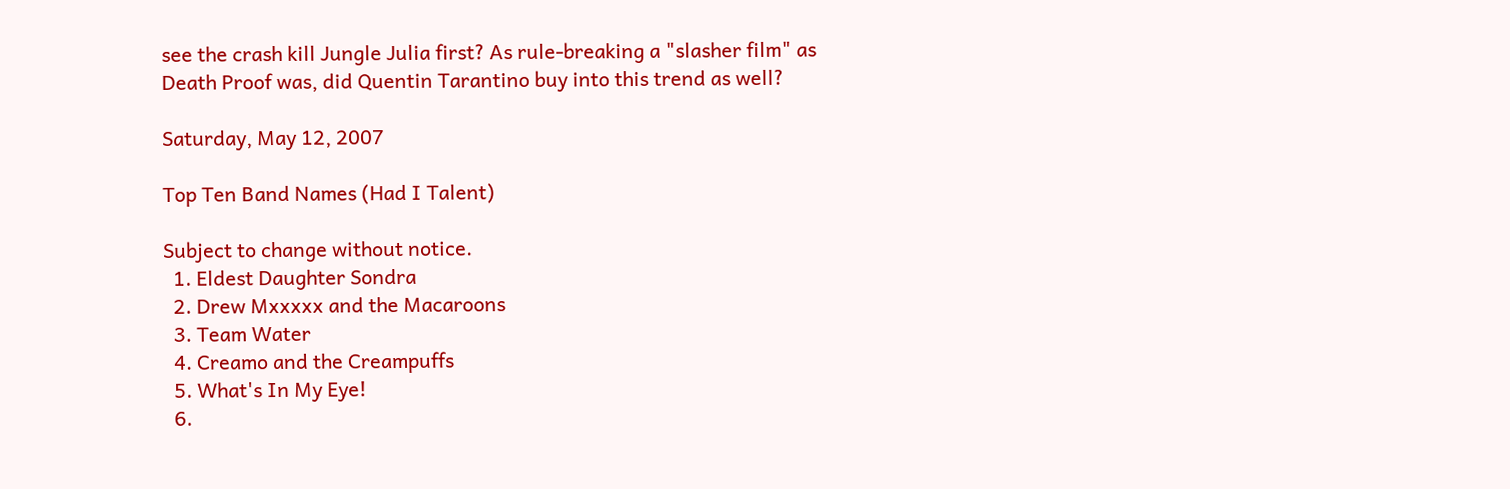see the crash kill Jungle Julia first? As rule-breaking a "slasher film" as Death Proof was, did Quentin Tarantino buy into this trend as well?

Saturday, May 12, 2007

Top Ten Band Names (Had I Talent)

Subject to change without notice.
  1. Eldest Daughter Sondra
  2. Drew Mxxxxx and the Macaroons
  3. Team Water
  4. Creamo and the Creampuffs
  5. What's In My Eye!
  6.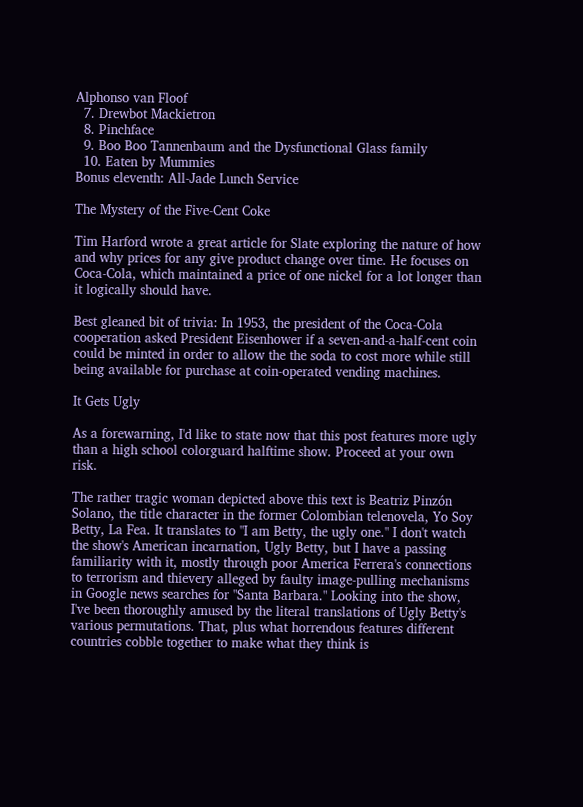Alphonso van Floof
  7. Drewbot Mackietron
  8. Pinchface
  9. Boo Boo Tannenbaum and the Dysfunctional Glass family
  10. Eaten by Mummies
Bonus eleventh: All-Jade Lunch Service

The Mystery of the Five-Cent Coke

Tim Harford wrote a great article for Slate exploring the nature of how and why prices for any give product change over time. He focuses on Coca-Cola, which maintained a price of one nickel for a lot longer than it logically should have.

Best gleaned bit of trivia: In 1953, the president of the Coca-Cola cooperation asked President Eisenhower if a seven-and-a-half-cent coin could be minted in order to allow the the soda to cost more while still being available for purchase at coin-operated vending machines.

It Gets Ugly

As a forewarning, I'd like to state now that this post features more ugly than a high school colorguard halftime show. Proceed at your own risk.

The rather tragic woman depicted above this text is Beatriz Pinzón Solano, the title character in the former Colombian telenovela, Yo Soy Betty, La Fea. It translates to "I am Betty, the ugly one." I don't watch the show's American incarnation, Ugly Betty, but I have a passing familiarity with it, mostly through poor America Ferrera's connections to terrorism and thievery alleged by faulty image-pulling mechanisms in Google news searches for "Santa Barbara." Looking into the show, I've been thoroughly amused by the literal translations of Ugly Betty's various permutations. That, plus what horrendous features different countries cobble together to make what they think is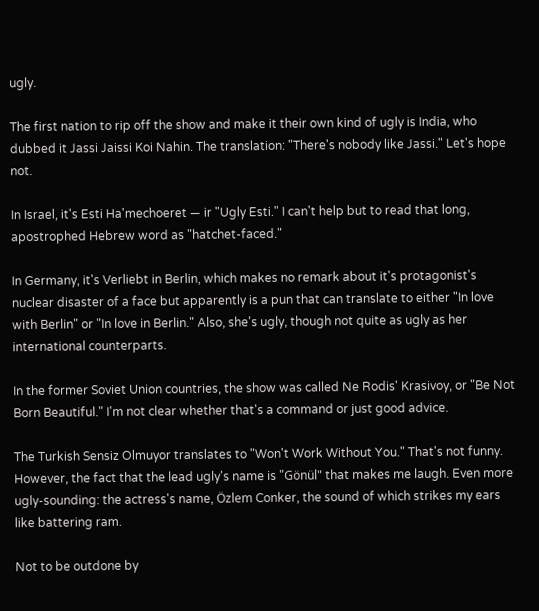ugly.

The first nation to rip off the show and make it their own kind of ugly is India, who dubbed it Jassi Jaissi Koi Nahin. The translation: "There's nobody like Jassi." Let's hope not.

In Israel, it's Esti Ha'mechoeret — ir "Ugly Esti." I can't help but to read that long, apostrophed Hebrew word as "hatchet-faced."

In Germany, it's Verliebt in Berlin, which makes no remark about it's protagonist's nuclear disaster of a face but apparently is a pun that can translate to either "In love with Berlin" or "In love in Berlin." Also, she's ugly, though not quite as ugly as her international counterparts.

In the former Soviet Union countries, the show was called Ne Rodis' Krasivoy, or "Be Not Born Beautiful." I'm not clear whether that's a command or just good advice.

The Turkish Sensiz Olmuyor translates to "Won't Work Without You." That's not funny. However, the fact that the lead ugly's name is "Gönül" that makes me laugh. Even more ugly-sounding: the actress's name, Özlem Conker, the sound of which strikes my ears like battering ram.

Not to be outdone by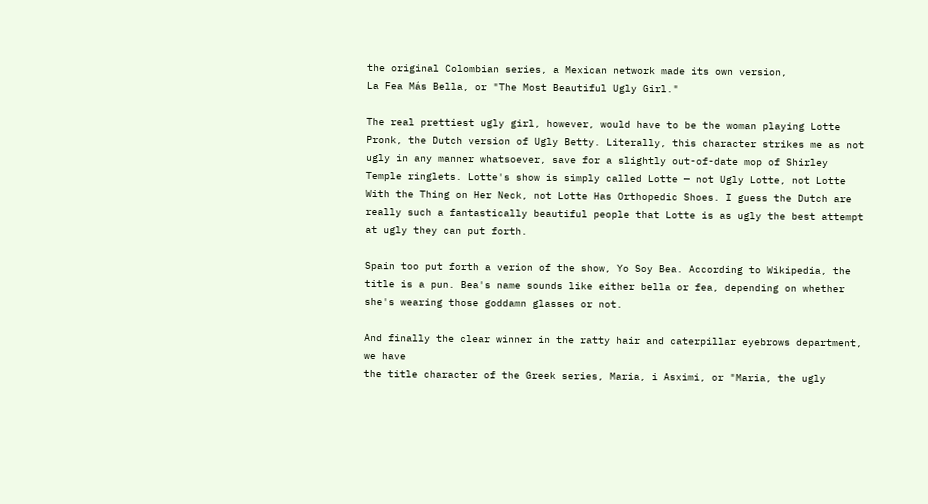the original Colombian series, a Mexican network made its own version,
La Fea Más Bella, or "The Most Beautiful Ugly Girl."

The real prettiest ugly girl, however, would have to be the woman playing Lotte Pronk, the Dutch version of Ugly Betty. Literally, this character strikes me as not ugly in any manner whatsoever, save for a slightly out-of-date mop of Shirley Temple ringlets. Lotte's show is simply called Lotte — not Ugly Lotte, not Lotte With the Thing on Her Neck, not Lotte Has Orthopedic Shoes. I guess the Dutch are really such a fantastically beautiful people that Lotte is as ugly the best attempt at ugly they can put forth.

Spain too put forth a verion of the show, Yo Soy Bea. According to Wikipedia, the title is a pun. Bea's name sounds like either bella or fea, depending on whether she's wearing those goddamn glasses or not.

And finally the clear winner in the ratty hair and caterpillar eyebrows department, we have
the title character of the Greek series, Maria, i Asximi, or "Maria, the ugly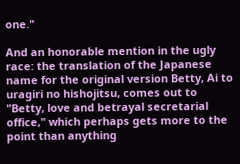one."

And an honorable mention in the ugly race: the translation of the Japanese name for the original version Betty, Ai to uragiri no hishojitsu, comes out to "Betty, love and betrayal secretarial office," which perhaps gets more to the point than anything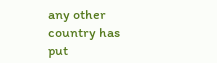any other country has put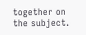together on the subject.